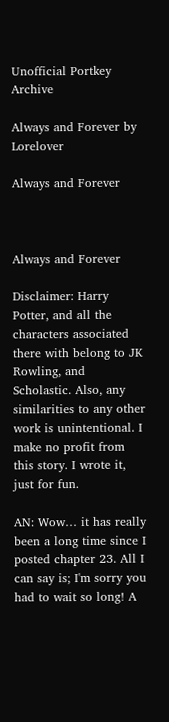Unofficial Portkey Archive

Always and Forever by Lorelover

Always and Forever



Always and Forever

Disclaimer: Harry Potter, and all the characters associated there with belong to JK Rowling, and Scholastic. Also, any similarities to any other work is unintentional. I make no profit from this story. I wrote it, just for fun.

AN: Wow… it has really been a long time since I posted chapter 23. All I can say is; I'm sorry you had to wait so long! A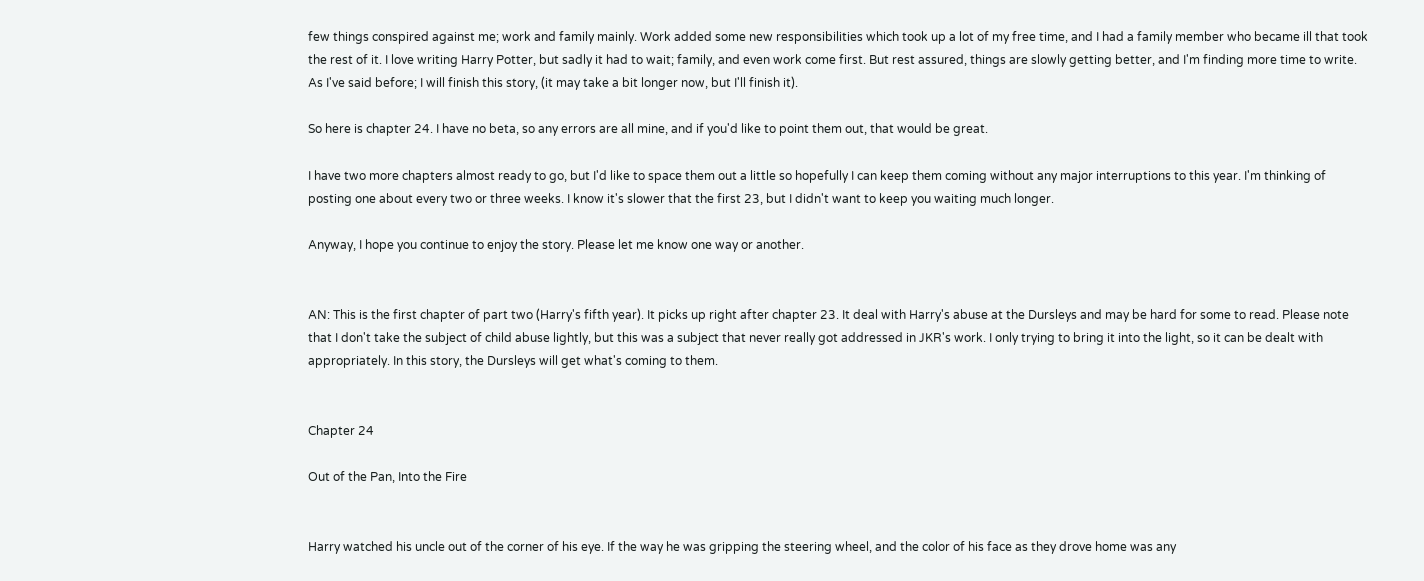few things conspired against me; work and family mainly. Work added some new responsibilities which took up a lot of my free time, and I had a family member who became ill that took the rest of it. I love writing Harry Potter, but sadly it had to wait; family, and even work come first. But rest assured, things are slowly getting better, and I'm finding more time to write. As I've said before; I will finish this story, (it may take a bit longer now, but I'll finish it).

So here is chapter 24. I have no beta, so any errors are all mine, and if you'd like to point them out, that would be great.

I have two more chapters almost ready to go, but I'd like to space them out a little so hopefully I can keep them coming without any major interruptions to this year. I'm thinking of posting one about every two or three weeks. I know it's slower that the first 23, but I didn't want to keep you waiting much longer.

Anyway, I hope you continue to enjoy the story. Please let me know one way or another.


AN: This is the first chapter of part two (Harry's fifth year). It picks up right after chapter 23. It deal with Harry's abuse at the Dursleys and may be hard for some to read. Please note that I don't take the subject of child abuse lightly, but this was a subject that never really got addressed in JKR's work. I only trying to bring it into the light, so it can be dealt with appropriately. In this story, the Dursleys will get what's coming to them.


Chapter 24

Out of the Pan, Into the Fire


Harry watched his uncle out of the corner of his eye. If the way he was gripping the steering wheel, and the color of his face as they drove home was any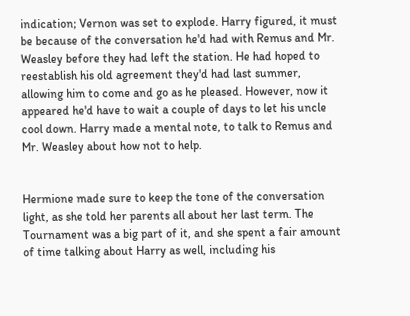indication; Vernon was set to explode. Harry figured, it must be because of the conversation he'd had with Remus and Mr. Weasley before they had left the station. He had hoped to reestablish his old agreement they'd had last summer, allowing him to come and go as he pleased. However, now it appeared he'd have to wait a couple of days to let his uncle cool down. Harry made a mental note, to talk to Remus and Mr. Weasley about how not to help.


Hermione made sure to keep the tone of the conversation light, as she told her parents all about her last term. The Tournament was a big part of it, and she spent a fair amount of time talking about Harry as well, including his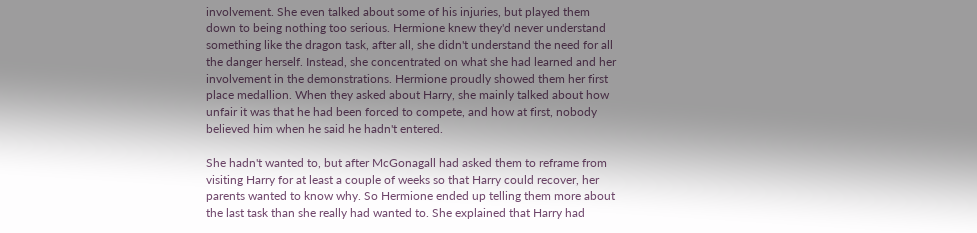involvement. She even talked about some of his injuries, but played them down to being nothing too serious. Hermione knew they'd never understand something like the dragon task, after all, she didn't understand the need for all the danger herself. Instead, she concentrated on what she had learned and her involvement in the demonstrations. Hermione proudly showed them her first place medallion. When they asked about Harry, she mainly talked about how unfair it was that he had been forced to compete, and how at first, nobody believed him when he said he hadn't entered.

She hadn't wanted to, but after McGonagall had asked them to reframe from visiting Harry for at least a couple of weeks so that Harry could recover, her parents wanted to know why. So Hermione ended up telling them more about the last task than she really had wanted to. She explained that Harry had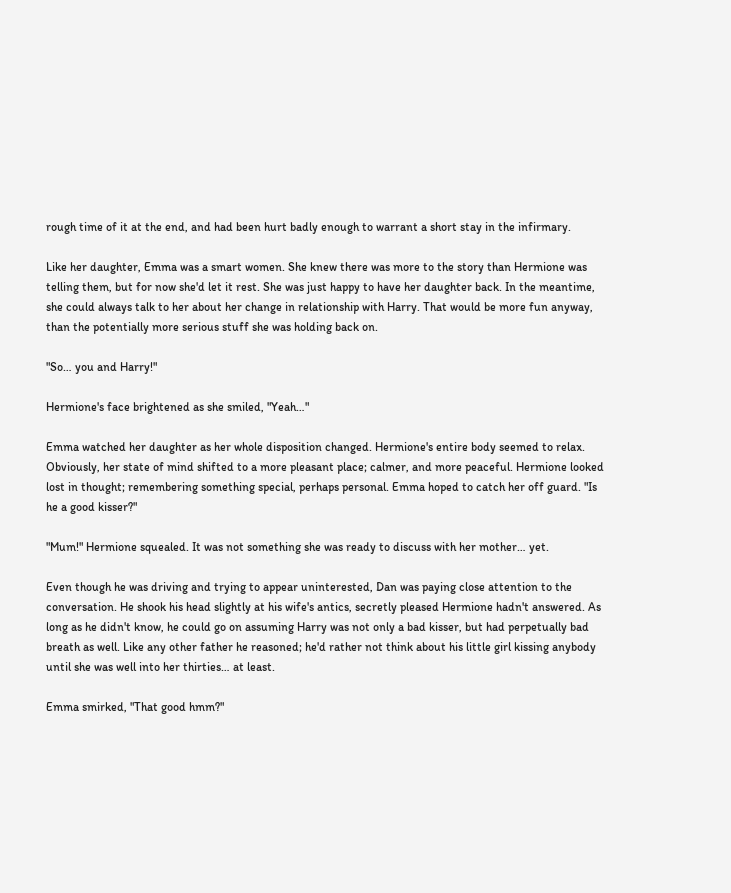rough time of it at the end, and had been hurt badly enough to warrant a short stay in the infirmary.

Like her daughter, Emma was a smart women. She knew there was more to the story than Hermione was telling them, but for now she'd let it rest. She was just happy to have her daughter back. In the meantime, she could always talk to her about her change in relationship with Harry. That would be more fun anyway, than the potentially more serious stuff she was holding back on.

"So… you and Harry!"

Hermione's face brightened as she smiled, "Yeah…"

Emma watched her daughter as her whole disposition changed. Hermione's entire body seemed to relax. Obviously, her state of mind shifted to a more pleasant place; calmer, and more peaceful. Hermione looked lost in thought; remembering something special, perhaps personal. Emma hoped to catch her off guard. "Is he a good kisser?"

"Mum!" Hermione squealed. It was not something she was ready to discuss with her mother… yet.

Even though he was driving and trying to appear uninterested, Dan was paying close attention to the conversation. He shook his head slightly at his wife's antics, secretly pleased Hermione hadn't answered. As long as he didn't know, he could go on assuming Harry was not only a bad kisser, but had perpetually bad breath as well. Like any other father he reasoned; he'd rather not think about his little girl kissing anybody until she was well into her thirties… at least.

Emma smirked, "That good hmm?"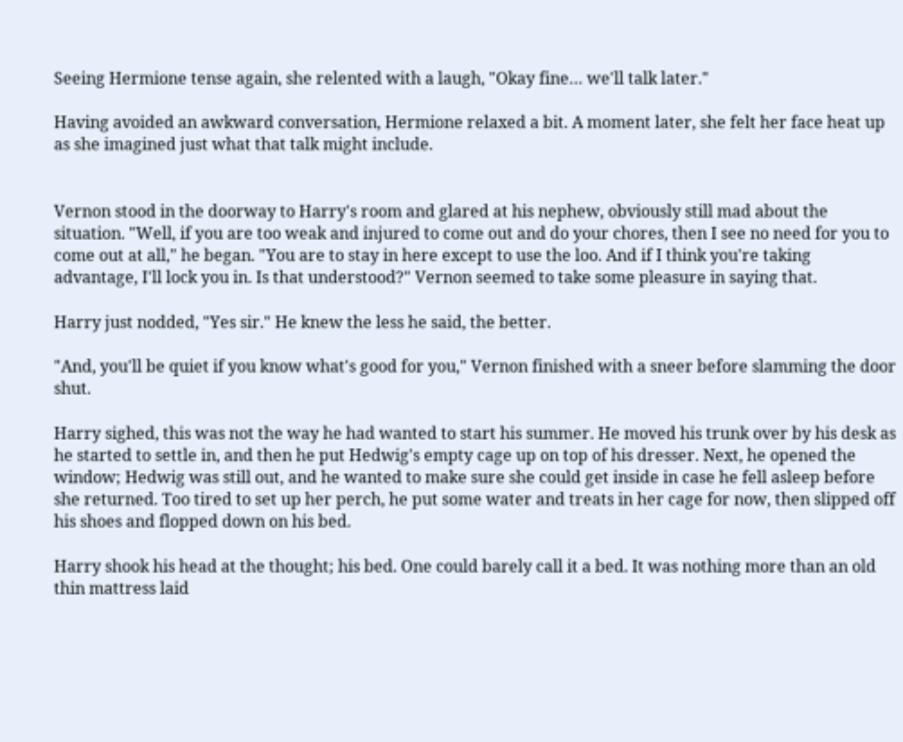Seeing Hermione tense again, she relented with a laugh, "Okay fine… we'll talk later."

Having avoided an awkward conversation, Hermione relaxed a bit. A moment later, she felt her face heat up as she imagined just what that talk might include.


Vernon stood in the doorway to Harry's room and glared at his nephew, obviously still mad about the situation. "Well, if you are too weak and injured to come out and do your chores, then I see no need for you to come out at all," he began. "You are to stay in here except to use the loo. And if I think you're taking advantage, I'll lock you in. Is that understood?" Vernon seemed to take some pleasure in saying that.

Harry just nodded, "Yes sir." He knew the less he said, the better.

"And, you'll be quiet if you know what's good for you," Vernon finished with a sneer before slamming the door shut.

Harry sighed, this was not the way he had wanted to start his summer. He moved his trunk over by his desk as he started to settle in, and then he put Hedwig's empty cage up on top of his dresser. Next, he opened the window; Hedwig was still out, and he wanted to make sure she could get inside in case he fell asleep before she returned. Too tired to set up her perch, he put some water and treats in her cage for now, then slipped off his shoes and flopped down on his bed.

Harry shook his head at the thought; his bed. One could barely call it a bed. It was nothing more than an old thin mattress laid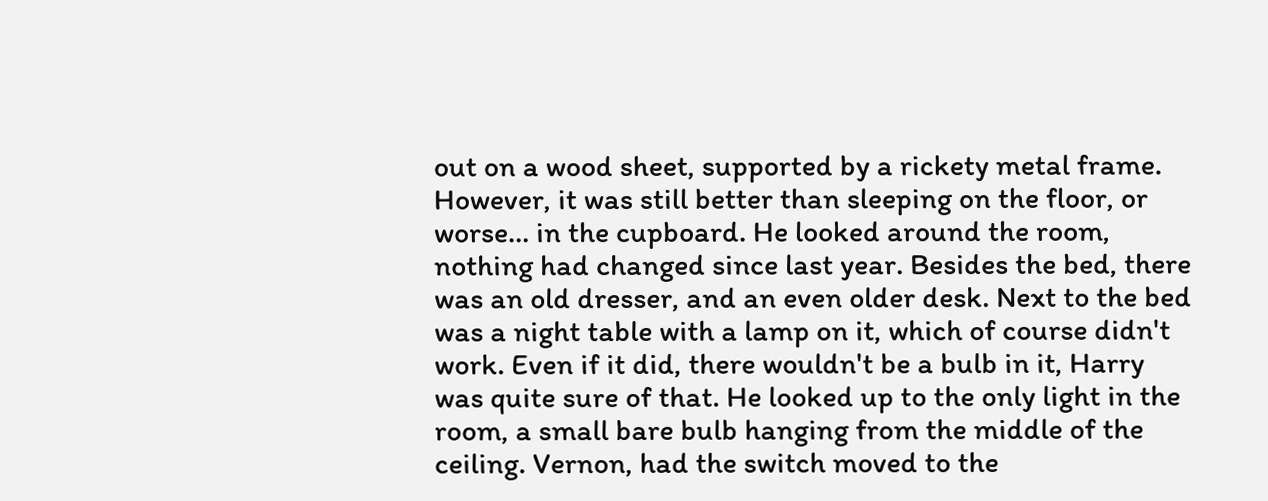out on a wood sheet, supported by a rickety metal frame. However, it was still better than sleeping on the floor, or worse… in the cupboard. He looked around the room, nothing had changed since last year. Besides the bed, there was an old dresser, and an even older desk. Next to the bed was a night table with a lamp on it, which of course didn't work. Even if it did, there wouldn't be a bulb in it, Harry was quite sure of that. He looked up to the only light in the room, a small bare bulb hanging from the middle of the ceiling. Vernon, had the switch moved to the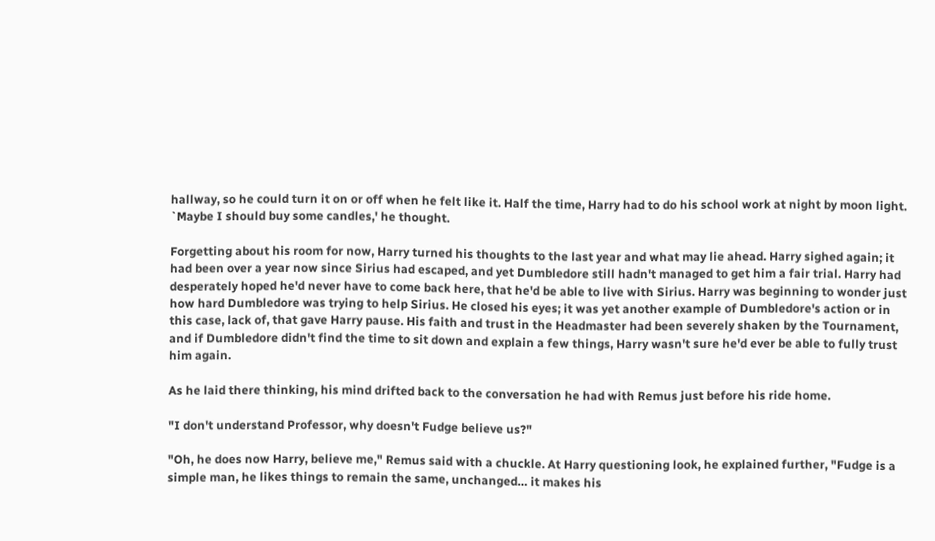hallway, so he could turn it on or off when he felt like it. Half the time, Harry had to do his school work at night by moon light. `Maybe I should buy some candles,' he thought.

Forgetting about his room for now, Harry turned his thoughts to the last year and what may lie ahead. Harry sighed again; it had been over a year now since Sirius had escaped, and yet Dumbledore still hadn't managed to get him a fair trial. Harry had desperately hoped he'd never have to come back here, that he'd be able to live with Sirius. Harry was beginning to wonder just how hard Dumbledore was trying to help Sirius. He closed his eyes; it was yet another example of Dumbledore's action or in this case, lack of, that gave Harry pause. His faith and trust in the Headmaster had been severely shaken by the Tournament, and if Dumbledore didn't find the time to sit down and explain a few things, Harry wasn't sure he'd ever be able to fully trust him again.

As he laid there thinking, his mind drifted back to the conversation he had with Remus just before his ride home.

"I don't understand Professor, why doesn't Fudge believe us?"

"Oh, he does now Harry, believe me," Remus said with a chuckle. At Harry questioning look, he explained further, "Fudge is a simple man, he likes things to remain the same, unchanged… it makes his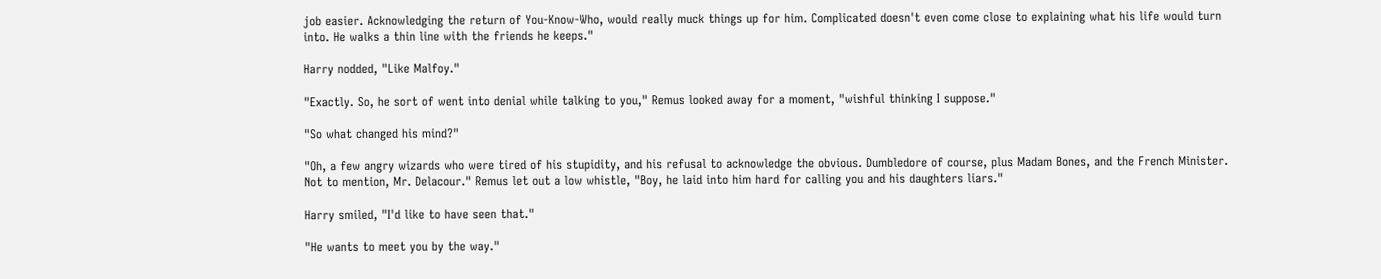job easier. Acknowledging the return of You-Know-Who, would really muck things up for him. Complicated doesn't even come close to explaining what his life would turn into. He walks a thin line with the friends he keeps."

Harry nodded, "Like Malfoy."

"Exactly. So, he sort of went into denial while talking to you," Remus looked away for a moment, "wishful thinking I suppose."

"So what changed his mind?"

"Oh, a few angry wizards who were tired of his stupidity, and his refusal to acknowledge the obvious. Dumbledore of course, plus Madam Bones, and the French Minister. Not to mention, Mr. Delacour." Remus let out a low whistle, "Boy, he laid into him hard for calling you and his daughters liars."

Harry smiled, "I'd like to have seen that."

"He wants to meet you by the way."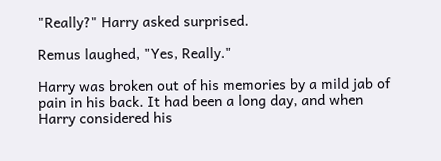"Really?" Harry asked surprised.

Remus laughed, "Yes, Really."

Harry was broken out of his memories by a mild jab of pain in his back. It had been a long day, and when Harry considered his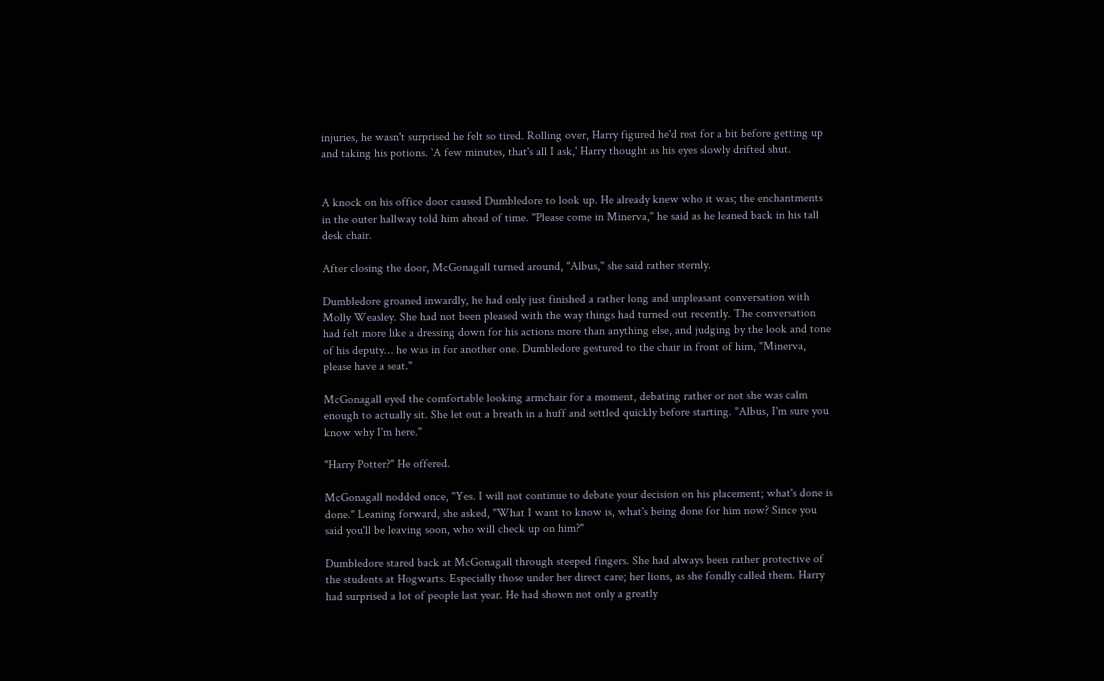injuries, he wasn't surprised he felt so tired. Rolling over, Harry figured he'd rest for a bit before getting up and taking his potions. `A few minutes, that's all I ask,' Harry thought as his eyes slowly drifted shut.


A knock on his office door caused Dumbledore to look up. He already knew who it was; the enchantments in the outer hallway told him ahead of time. "Please come in Minerva," he said as he leaned back in his tall desk chair.

After closing the door, McGonagall turned around, "Albus," she said rather sternly.

Dumbledore groaned inwardly, he had only just finished a rather long and unpleasant conversation with Molly Weasley. She had not been pleased with the way things had turned out recently. The conversation had felt more like a dressing down for his actions more than anything else, and judging by the look and tone of his deputy… he was in for another one. Dumbledore gestured to the chair in front of him, "Minerva, please have a seat."

McGonagall eyed the comfortable looking armchair for a moment, debating rather or not she was calm enough to actually sit. She let out a breath in a huff and settled quickly before starting. "Albus, I'm sure you know why I'm here."

"Harry Potter?" He offered.

McGonagall nodded once, "Yes. I will not continue to debate your decision on his placement; what's done is done." Leaning forward, she asked, "What I want to know is, what's being done for him now? Since you said you'll be leaving soon, who will check up on him?"

Dumbledore stared back at McGonagall through steeped fingers. She had always been rather protective of the students at Hogwarts. Especially those under her direct care; her lions, as she fondly called them. Harry had surprised a lot of people last year. He had shown not only a greatly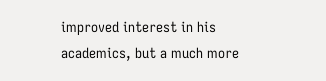improved interest in his academics, but a much more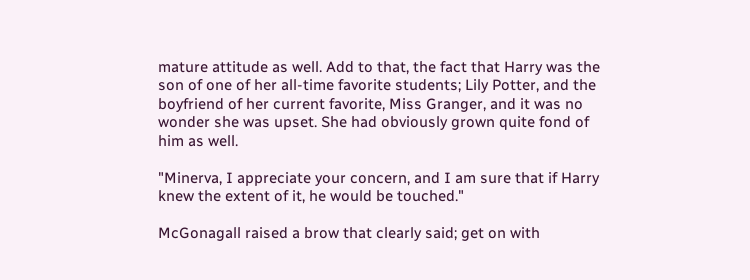mature attitude as well. Add to that, the fact that Harry was the son of one of her all-time favorite students; Lily Potter, and the boyfriend of her current favorite, Miss Granger, and it was no wonder she was upset. She had obviously grown quite fond of him as well.

"Minerva, I appreciate your concern, and I am sure that if Harry knew the extent of it, he would be touched."

McGonagall raised a brow that clearly said; get on with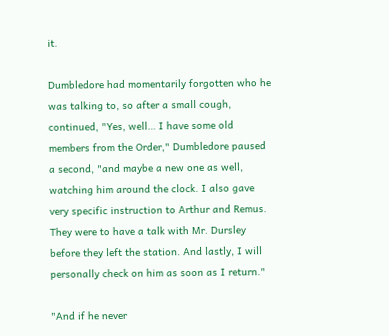it.

Dumbledore had momentarily forgotten who he was talking to, so after a small cough, continued, "Yes, well… I have some old members from the Order," Dumbledore paused a second, "and maybe a new one as well, watching him around the clock. I also gave very specific instruction to Arthur and Remus. They were to have a talk with Mr. Dursley before they left the station. And lastly, I will personally check on him as soon as I return."

"And if he never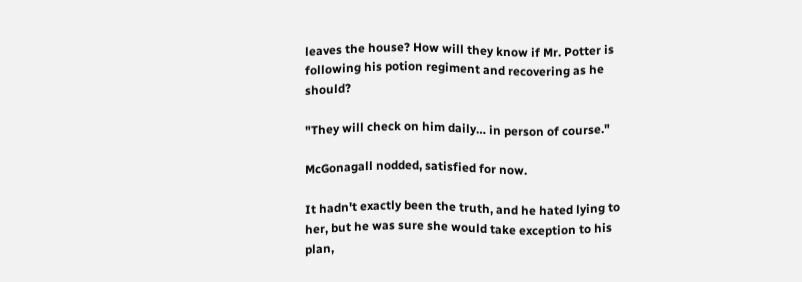leaves the house? How will they know if Mr. Potter is following his potion regiment and recovering as he should?

"They will check on him daily… in person of course."

McGonagall nodded, satisfied for now.

It hadn't exactly been the truth, and he hated lying to her, but he was sure she would take exception to his plan,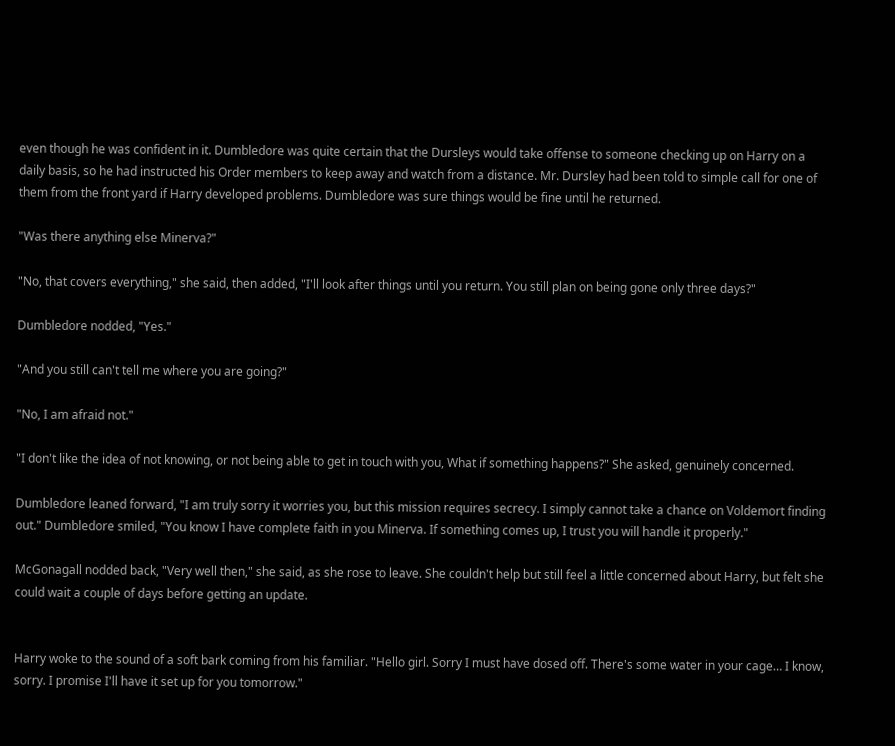even though he was confident in it. Dumbledore was quite certain that the Dursleys would take offense to someone checking up on Harry on a daily basis, so he had instructed his Order members to keep away and watch from a distance. Mr. Dursley had been told to simple call for one of them from the front yard if Harry developed problems. Dumbledore was sure things would be fine until he returned.

"Was there anything else Minerva?"

"No, that covers everything," she said, then added, "I'll look after things until you return. You still plan on being gone only three days?"

Dumbledore nodded, "Yes."

"And you still can't tell me where you are going?"

"No, I am afraid not."

"I don't like the idea of not knowing, or not being able to get in touch with you, What if something happens?" She asked, genuinely concerned.

Dumbledore leaned forward, "I am truly sorry it worries you, but this mission requires secrecy. I simply cannot take a chance on Voldemort finding out." Dumbledore smiled, "You know I have complete faith in you Minerva. If something comes up, I trust you will handle it properly."

McGonagall nodded back, "Very well then," she said, as she rose to leave. She couldn't help but still feel a little concerned about Harry, but felt she could wait a couple of days before getting an update.


Harry woke to the sound of a soft bark coming from his familiar. "Hello girl. Sorry I must have dosed off. There's some water in your cage… I know, sorry. I promise I'll have it set up for you tomorrow."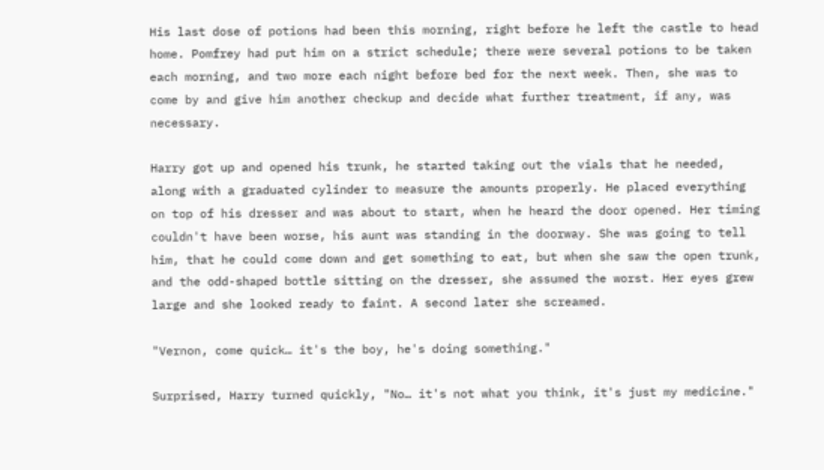His last dose of potions had been this morning, right before he left the castle to head home. Pomfrey had put him on a strict schedule; there were several potions to be taken each morning, and two more each night before bed for the next week. Then, she was to come by and give him another checkup and decide what further treatment, if any, was necessary.

Harry got up and opened his trunk, he started taking out the vials that he needed, along with a graduated cylinder to measure the amounts properly. He placed everything on top of his dresser and was about to start, when he heard the door opened. Her timing couldn't have been worse, his aunt was standing in the doorway. She was going to tell him, that he could come down and get something to eat, but when she saw the open trunk, and the odd-shaped bottle sitting on the dresser, she assumed the worst. Her eyes grew large and she looked ready to faint. A second later she screamed.

"Vernon, come quick… it's the boy, he's doing something."

Surprised, Harry turned quickly, "No… it's not what you think, it's just my medicine."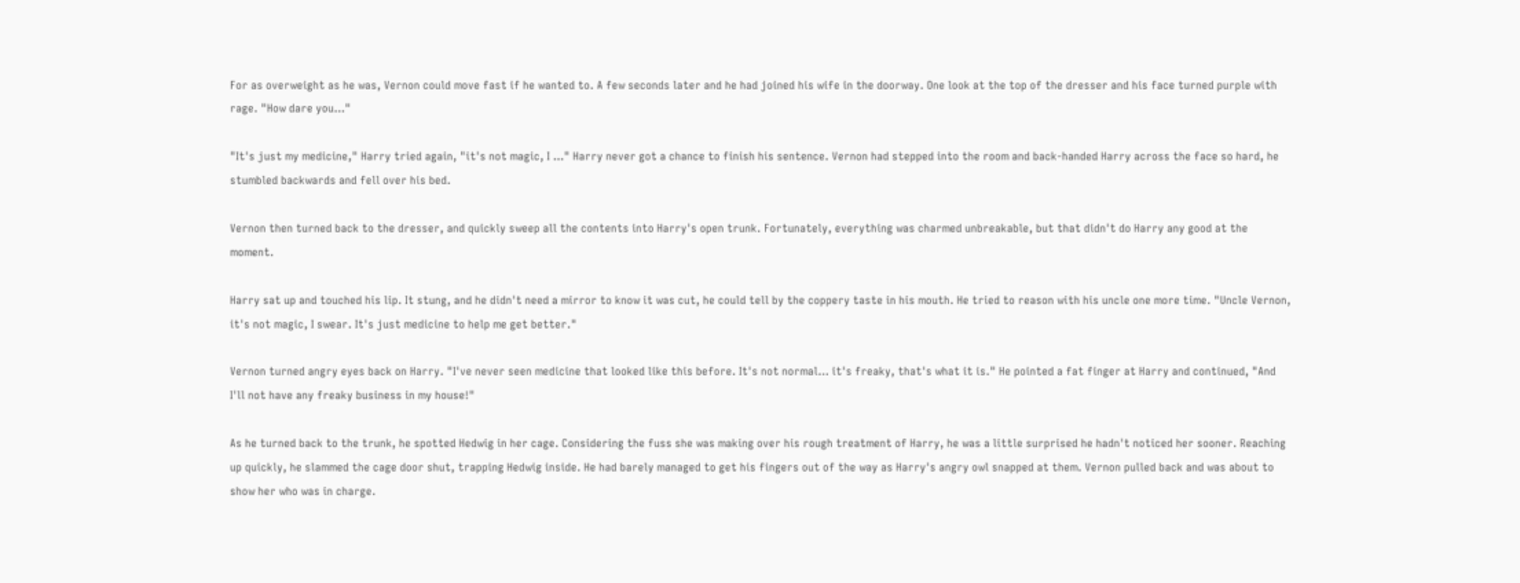For as overweight as he was, Vernon could move fast if he wanted to. A few seconds later and he had joined his wife in the doorway. One look at the top of the dresser and his face turned purple with rage. "How dare you…"

"It's just my medicine," Harry tried again, "it's not magic, I …" Harry never got a chance to finish his sentence. Vernon had stepped into the room and back-handed Harry across the face so hard, he stumbled backwards and fell over his bed.

Vernon then turned back to the dresser, and quickly sweep all the contents into Harry's open trunk. Fortunately, everything was charmed unbreakable, but that didn't do Harry any good at the moment.

Harry sat up and touched his lip. It stung, and he didn't need a mirror to know it was cut, he could tell by the coppery taste in his mouth. He tried to reason with his uncle one more time. "Uncle Vernon, it's not magic, I swear. It's just medicine to help me get better."

Vernon turned angry eyes back on Harry. "I've never seen medicine that looked like this before. It's not normal… it's freaky, that's what it is." He pointed a fat finger at Harry and continued, "And I'll not have any freaky business in my house!"

As he turned back to the trunk, he spotted Hedwig in her cage. Considering the fuss she was making over his rough treatment of Harry, he was a little surprised he hadn't noticed her sooner. Reaching up quickly, he slammed the cage door shut, trapping Hedwig inside. He had barely managed to get his fingers out of the way as Harry's angry owl snapped at them. Vernon pulled back and was about to show her who was in charge.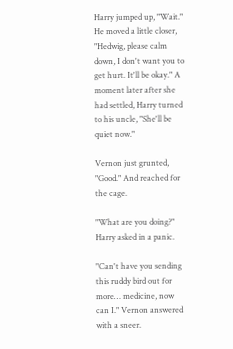Harry jumped up, "Wait." He moved a little closer, "Hedwig, please calm down, I don't want you to get hurt. It'll be okay." A moment later after she had settled, Harry turned to his uncle, "She'll be quiet now."

Vernon just grunted, "Good." And reached for the cage.

"What are you doing?" Harry asked in a panic.

"Can't have you sending this ruddy bird out for more… medicine, now can I." Vernon answered with a sneer.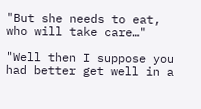"But she needs to eat, who will take care…"

"Well then I suppose you had better get well in a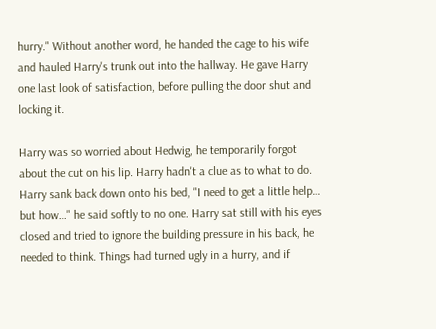hurry." Without another word, he handed the cage to his wife and hauled Harry's trunk out into the hallway. He gave Harry one last look of satisfaction, before pulling the door shut and locking it.

Harry was so worried about Hedwig, he temporarily forgot about the cut on his lip. Harry hadn't a clue as to what to do. Harry sank back down onto his bed, "I need to get a little help… but how…" he said softly to no one. Harry sat still with his eyes closed and tried to ignore the building pressure in his back, he needed to think. Things had turned ugly in a hurry, and if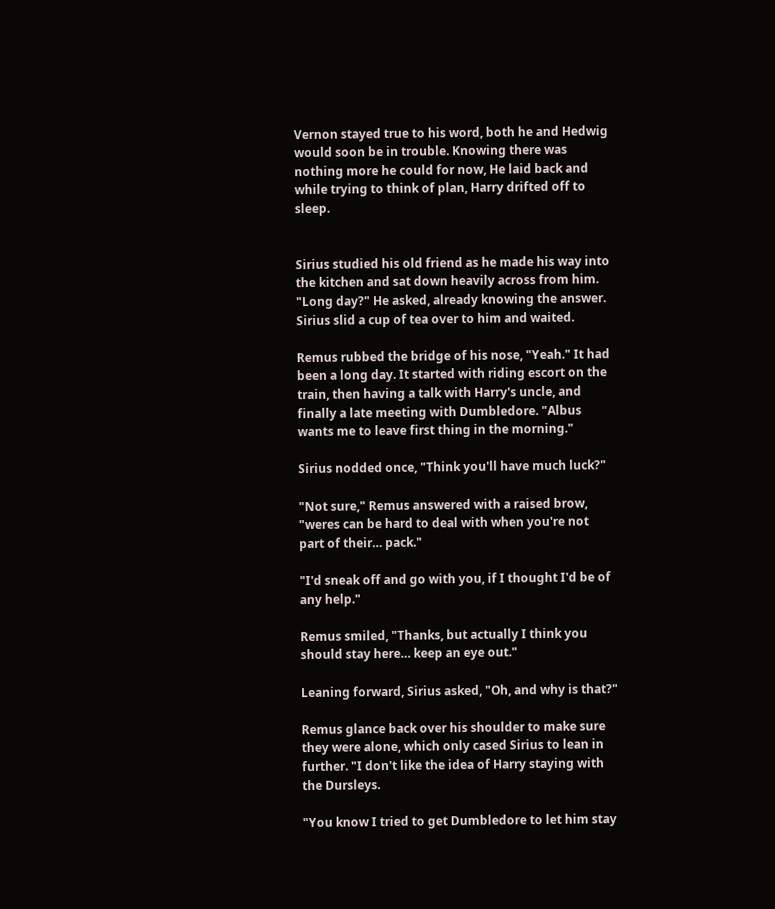Vernon stayed true to his word, both he and Hedwig would soon be in trouble. Knowing there was nothing more he could for now, He laid back and while trying to think of plan, Harry drifted off to sleep.


Sirius studied his old friend as he made his way into the kitchen and sat down heavily across from him. "Long day?" He asked, already knowing the answer. Sirius slid a cup of tea over to him and waited.

Remus rubbed the bridge of his nose, "Yeah." It had been a long day. It started with riding escort on the train, then having a talk with Harry's uncle, and finally a late meeting with Dumbledore. "Albus wants me to leave first thing in the morning."

Sirius nodded once, "Think you'll have much luck?"

"Not sure," Remus answered with a raised brow, "weres can be hard to deal with when you're not part of their… pack."

"I'd sneak off and go with you, if I thought I'd be of any help."

Remus smiled, "Thanks, but actually I think you should stay here… keep an eye out."

Leaning forward, Sirius asked, "Oh, and why is that?"

Remus glance back over his shoulder to make sure they were alone, which only cased Sirius to lean in further. "I don't like the idea of Harry staying with the Dursleys.

"You know I tried to get Dumbledore to let him stay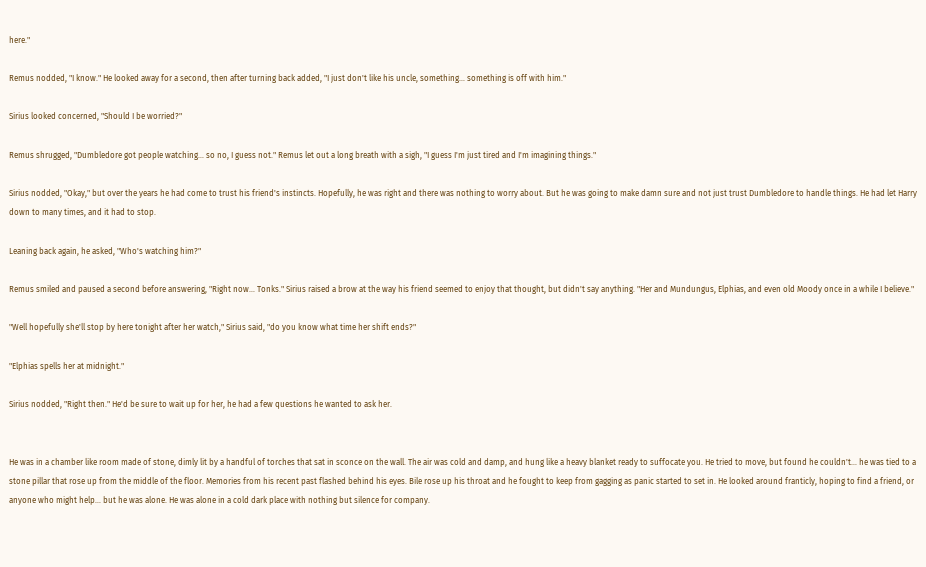here."

Remus nodded, "I know." He looked away for a second, then after turning back added, "I just don't like his uncle, something… something is off with him."

Sirius looked concerned, "Should I be worried?"

Remus shrugged, "Dumbledore got people watching… so no, I guess not." Remus let out a long breath with a sigh, "I guess I'm just tired and I'm imagining things."

Sirius nodded, "Okay," but over the years he had come to trust his friend's instincts. Hopefully, he was right and there was nothing to worry about. But he was going to make damn sure and not just trust Dumbledore to handle things. He had let Harry down to many times, and it had to stop.

Leaning back again, he asked, "Who's watching him?"

Remus smiled and paused a second before answering, "Right now… Tonks." Sirius raised a brow at the way his friend seemed to enjoy that thought, but didn't say anything. "Her and Mundungus, Elphias, and even old Moody once in a while I believe."

"Well hopefully she'll stop by here tonight after her watch," Sirius said, "do you know what time her shift ends?"

"Elphias spells her at midnight."

Sirius nodded, "Right then." He'd be sure to wait up for her, he had a few questions he wanted to ask her.


He was in a chamber like room made of stone, dimly lit by a handful of torches that sat in sconce on the wall. The air was cold and damp, and hung like a heavy blanket ready to suffocate you. He tried to move, but found he couldn't… he was tied to a stone pillar that rose up from the middle of the floor. Memories from his recent past flashed behind his eyes. Bile rose up his throat and he fought to keep from gagging as panic started to set in. He looked around franticly, hoping to find a friend, or anyone who might help… but he was alone. He was alone in a cold dark place with nothing but silence for company.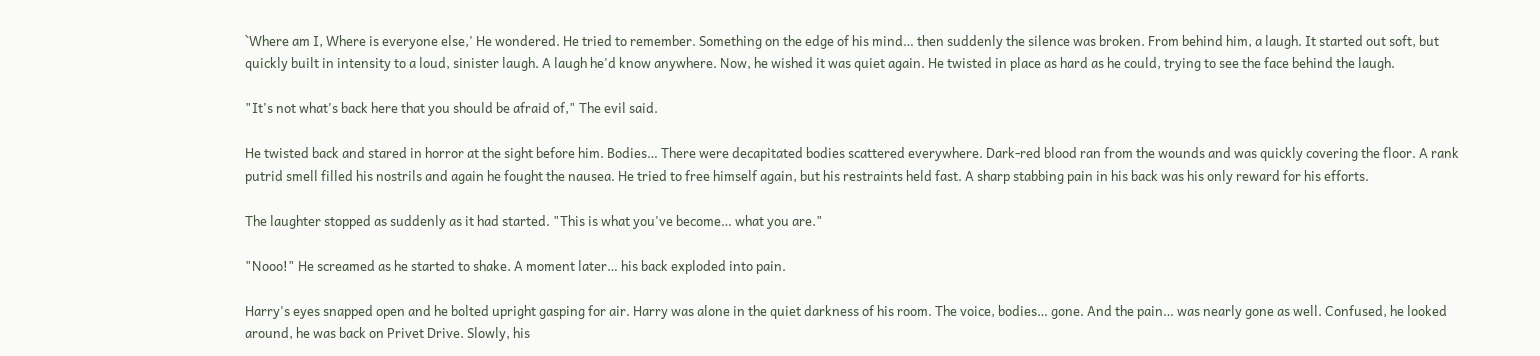`Where am I, Where is everyone else,' He wondered. He tried to remember. Something on the edge of his mind… then suddenly the silence was broken. From behind him, a laugh. It started out soft, but quickly built in intensity to a loud, sinister laugh. A laugh he'd know anywhere. Now, he wished it was quiet again. He twisted in place as hard as he could, trying to see the face behind the laugh.

"It's not what's back here that you should be afraid of," The evil said.

He twisted back and stared in horror at the sight before him. Bodies… There were decapitated bodies scattered everywhere. Dark-red blood ran from the wounds and was quickly covering the floor. A rank putrid smell filled his nostrils and again he fought the nausea. He tried to free himself again, but his restraints held fast. A sharp stabbing pain in his back was his only reward for his efforts.

The laughter stopped as suddenly as it had started. "This is what you've become… what you are."

"Nooo!" He screamed as he started to shake. A moment later… his back exploded into pain.

Harry's eyes snapped open and he bolted upright gasping for air. Harry was alone in the quiet darkness of his room. The voice, bodies… gone. And the pain… was nearly gone as well. Confused, he looked around, he was back on Privet Drive. Slowly, his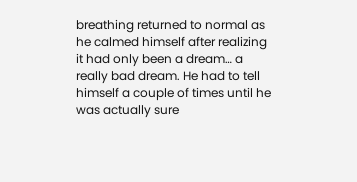breathing returned to normal as he calmed himself after realizing it had only been a dream… a really bad dream. He had to tell himself a couple of times until he was actually sure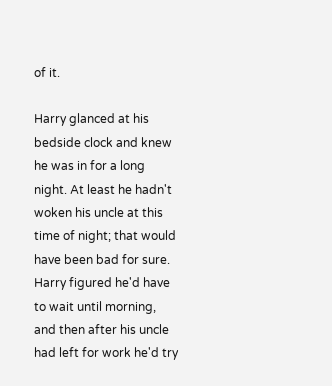of it.

Harry glanced at his bedside clock and knew he was in for a long night. At least he hadn't woken his uncle at this time of night; that would have been bad for sure. Harry figured he'd have to wait until morning, and then after his uncle had left for work he'd try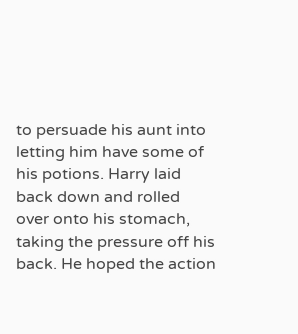to persuade his aunt into letting him have some of his potions. Harry laid back down and rolled over onto his stomach, taking the pressure off his back. He hoped the action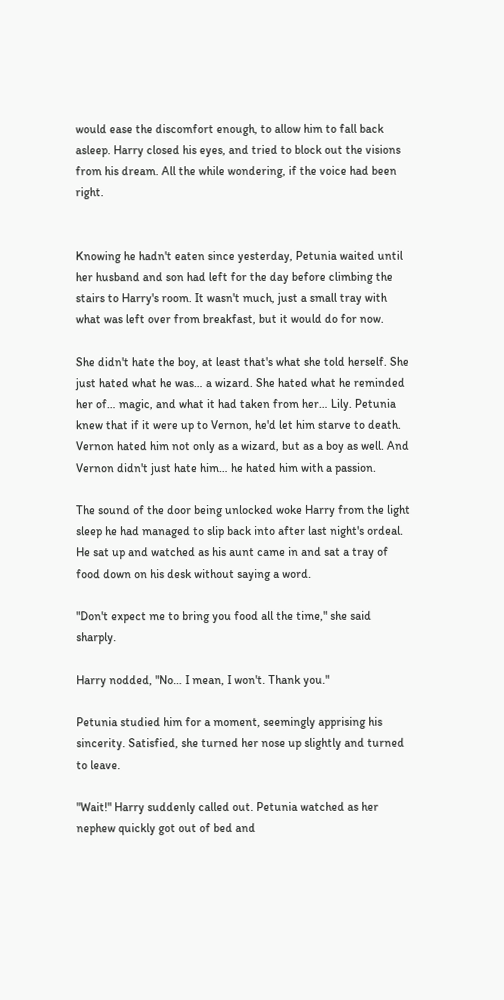would ease the discomfort enough, to allow him to fall back asleep. Harry closed his eyes, and tried to block out the visions from his dream. All the while wondering, if the voice had been right.


Knowing he hadn't eaten since yesterday, Petunia waited until her husband and son had left for the day before climbing the stairs to Harry's room. It wasn't much, just a small tray with what was left over from breakfast, but it would do for now.

She didn't hate the boy, at least that's what she told herself. She just hated what he was… a wizard. She hated what he reminded her of… magic, and what it had taken from her… Lily. Petunia knew that if it were up to Vernon, he'd let him starve to death. Vernon hated him not only as a wizard, but as a boy as well. And Vernon didn't just hate him… he hated him with a passion.

The sound of the door being unlocked woke Harry from the light sleep he had managed to slip back into after last night's ordeal. He sat up and watched as his aunt came in and sat a tray of food down on his desk without saying a word.

"Don't expect me to bring you food all the time," she said sharply.

Harry nodded, "No… I mean, I won't. Thank you."

Petunia studied him for a moment, seemingly apprising his sincerity. Satisfied, she turned her nose up slightly and turned to leave.

"Wait!" Harry suddenly called out. Petunia watched as her nephew quickly got out of bed and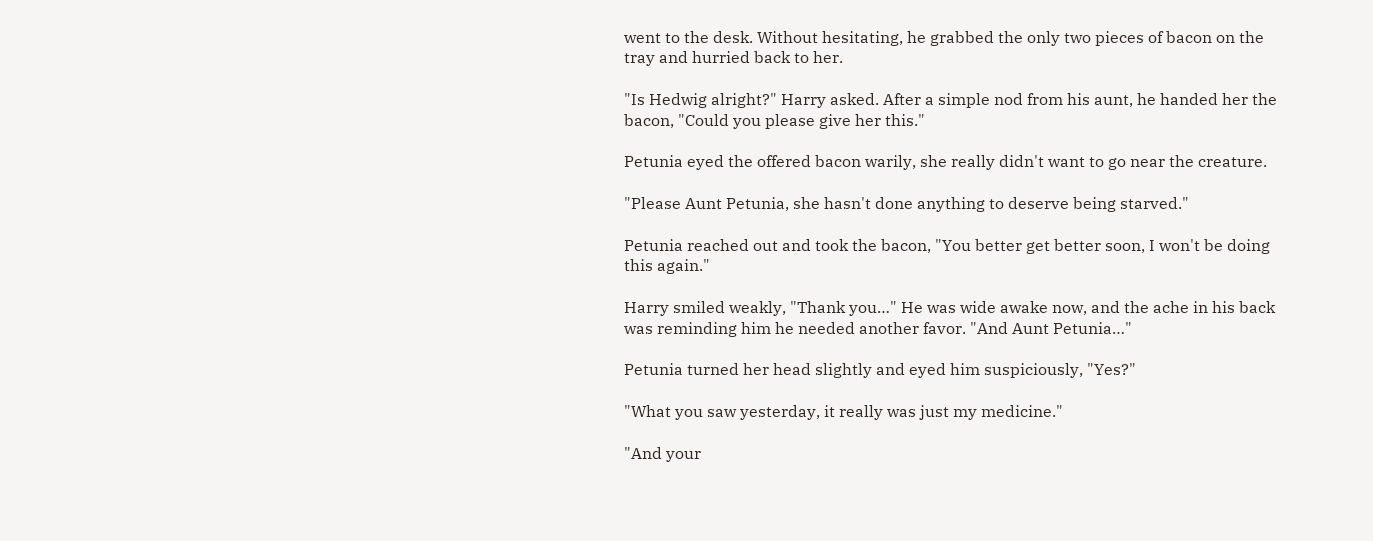went to the desk. Without hesitating, he grabbed the only two pieces of bacon on the tray and hurried back to her.

"Is Hedwig alright?" Harry asked. After a simple nod from his aunt, he handed her the bacon, "Could you please give her this."

Petunia eyed the offered bacon warily, she really didn't want to go near the creature.

"Please Aunt Petunia, she hasn't done anything to deserve being starved."

Petunia reached out and took the bacon, "You better get better soon, I won't be doing this again."

Harry smiled weakly, "Thank you…" He was wide awake now, and the ache in his back was reminding him he needed another favor. "And Aunt Petunia…"

Petunia turned her head slightly and eyed him suspiciously, "Yes?"

"What you saw yesterday, it really was just my medicine."

"And your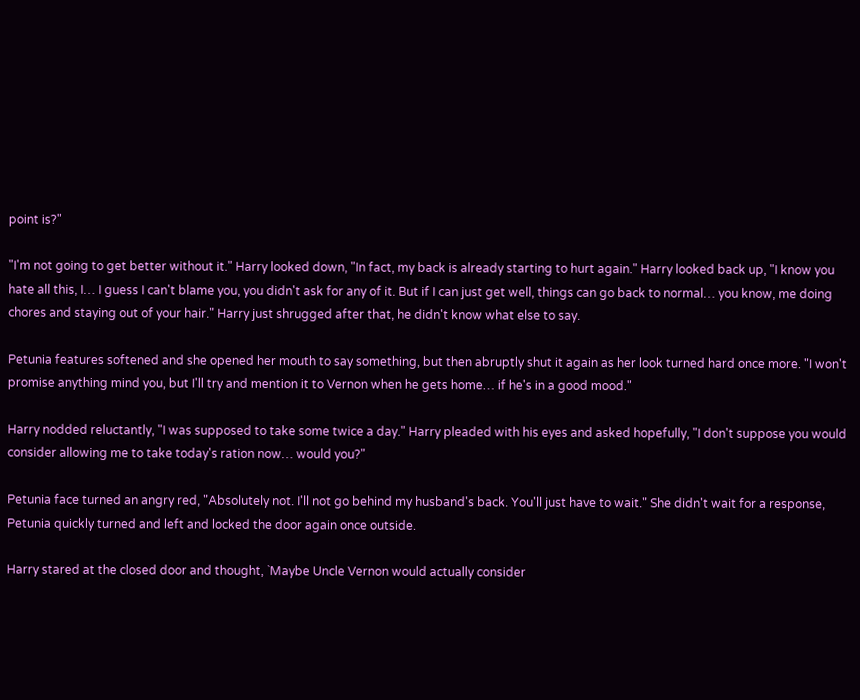point is?"

"I'm not going to get better without it." Harry looked down, "In fact, my back is already starting to hurt again." Harry looked back up, "I know you hate all this, I… I guess I can't blame you, you didn't ask for any of it. But if I can just get well, things can go back to normal… you know, me doing chores and staying out of your hair." Harry just shrugged after that, he didn't know what else to say.

Petunia features softened and she opened her mouth to say something, but then abruptly shut it again as her look turned hard once more. "I won't promise anything mind you, but I'll try and mention it to Vernon when he gets home… if he's in a good mood."

Harry nodded reluctantly, "I was supposed to take some twice a day." Harry pleaded with his eyes and asked hopefully, "I don't suppose you would consider allowing me to take today's ration now… would you?"

Petunia face turned an angry red, "Absolutely not. I'll not go behind my husband's back. You'll just have to wait." She didn't wait for a response, Petunia quickly turned and left and locked the door again once outside.

Harry stared at the closed door and thought, `Maybe Uncle Vernon would actually consider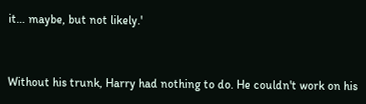it… maybe, but not likely.'


Without his trunk, Harry had nothing to do. He couldn't work on his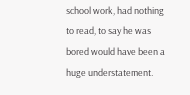school work, had nothing to read, to say he was bored would have been a huge understatement.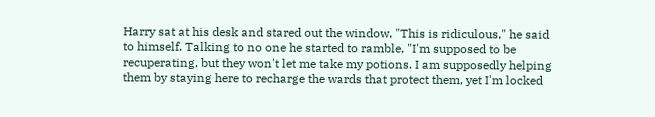Harry sat at his desk and stared out the window, "This is ridiculous," he said to himself. Talking to no one he started to ramble, "I'm supposed to be recuperating, but they won't let me take my potions. I am supposedly helping them by staying here to recharge the wards that protect them, yet I'm locked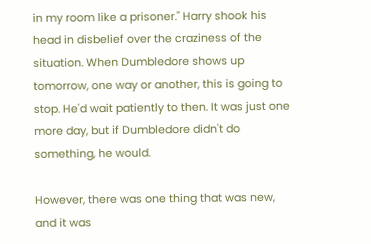in my room like a prisoner." Harry shook his head in disbelief over the craziness of the situation. When Dumbledore shows up tomorrow, one way or another, this is going to stop. He'd wait patiently to then. It was just one more day, but if Dumbledore didn't do something, he would.

However, there was one thing that was new, and it was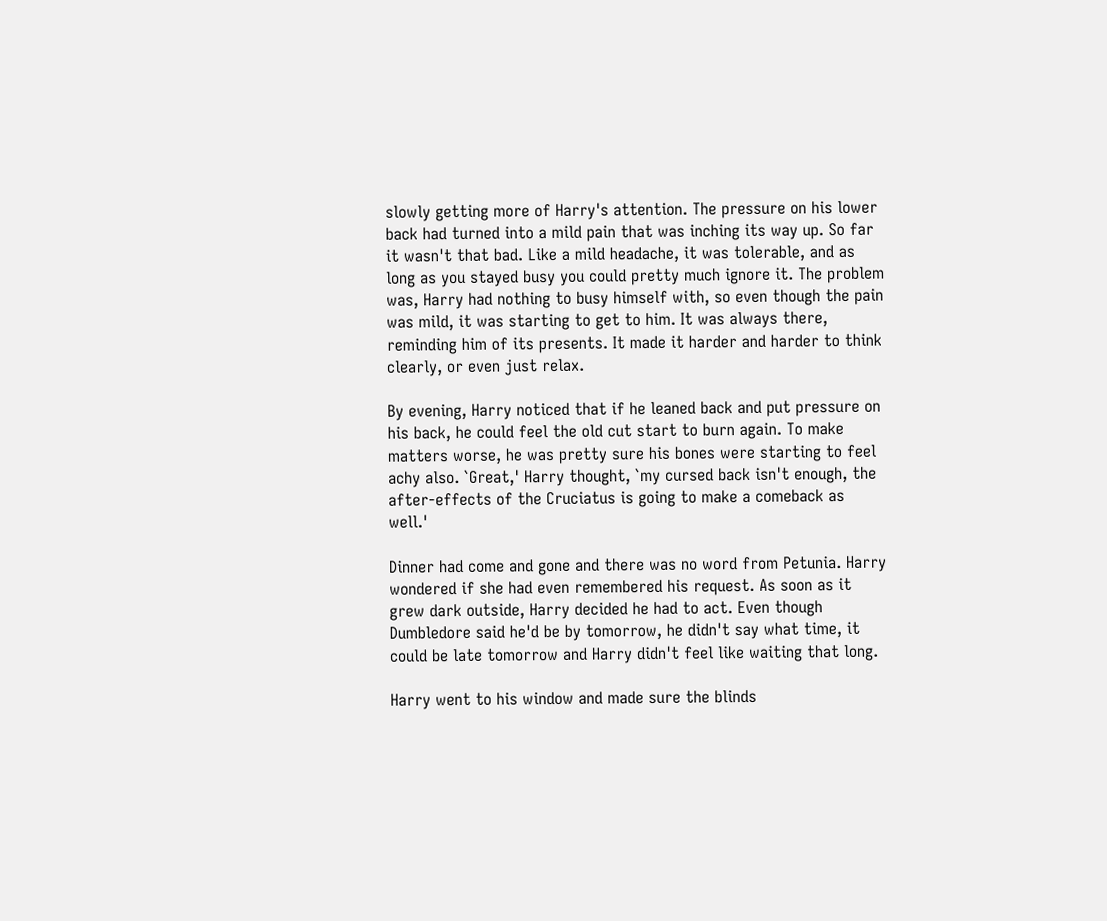slowly getting more of Harry's attention. The pressure on his lower back had turned into a mild pain that was inching its way up. So far it wasn't that bad. Like a mild headache, it was tolerable, and as long as you stayed busy you could pretty much ignore it. The problem was, Harry had nothing to busy himself with, so even though the pain was mild, it was starting to get to him. It was always there, reminding him of its presents. It made it harder and harder to think clearly, or even just relax.

By evening, Harry noticed that if he leaned back and put pressure on his back, he could feel the old cut start to burn again. To make matters worse, he was pretty sure his bones were starting to feel achy also. `Great,' Harry thought, `my cursed back isn't enough, the after-effects of the Cruciatus is going to make a comeback as well.'

Dinner had come and gone and there was no word from Petunia. Harry wondered if she had even remembered his request. As soon as it grew dark outside, Harry decided he had to act. Even though Dumbledore said he'd be by tomorrow, he didn't say what time, it could be late tomorrow and Harry didn't feel like waiting that long.

Harry went to his window and made sure the blinds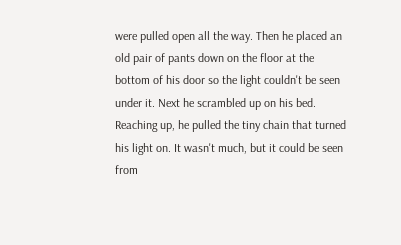were pulled open all the way. Then he placed an old pair of pants down on the floor at the bottom of his door so the light couldn't be seen under it. Next he scrambled up on his bed. Reaching up, he pulled the tiny chain that turned his light on. It wasn't much, but it could be seen from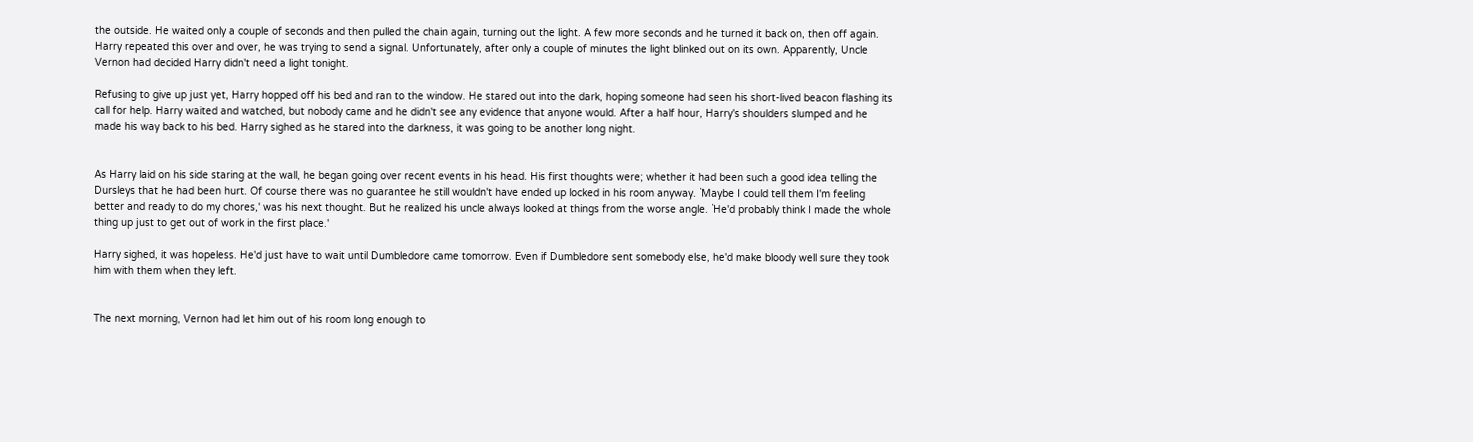the outside. He waited only a couple of seconds and then pulled the chain again, turning out the light. A few more seconds and he turned it back on, then off again. Harry repeated this over and over, he was trying to send a signal. Unfortunately, after only a couple of minutes the light blinked out on its own. Apparently, Uncle Vernon had decided Harry didn't need a light tonight.

Refusing to give up just yet, Harry hopped off his bed and ran to the window. He stared out into the dark, hoping someone had seen his short-lived beacon flashing its call for help. Harry waited and watched, but nobody came and he didn't see any evidence that anyone would. After a half hour, Harry's shoulders slumped and he made his way back to his bed. Harry sighed as he stared into the darkness, it was going to be another long night.


As Harry laid on his side staring at the wall, he began going over recent events in his head. His first thoughts were; whether it had been such a good idea telling the Dursleys that he had been hurt. Of course there was no guarantee he still wouldn't have ended up locked in his room anyway. `Maybe I could tell them I'm feeling better and ready to do my chores,' was his next thought. But he realized his uncle always looked at things from the worse angle. `He'd probably think I made the whole thing up just to get out of work in the first place.'

Harry sighed, it was hopeless. He'd just have to wait until Dumbledore came tomorrow. Even if Dumbledore sent somebody else, he'd make bloody well sure they took him with them when they left.


The next morning, Vernon had let him out of his room long enough to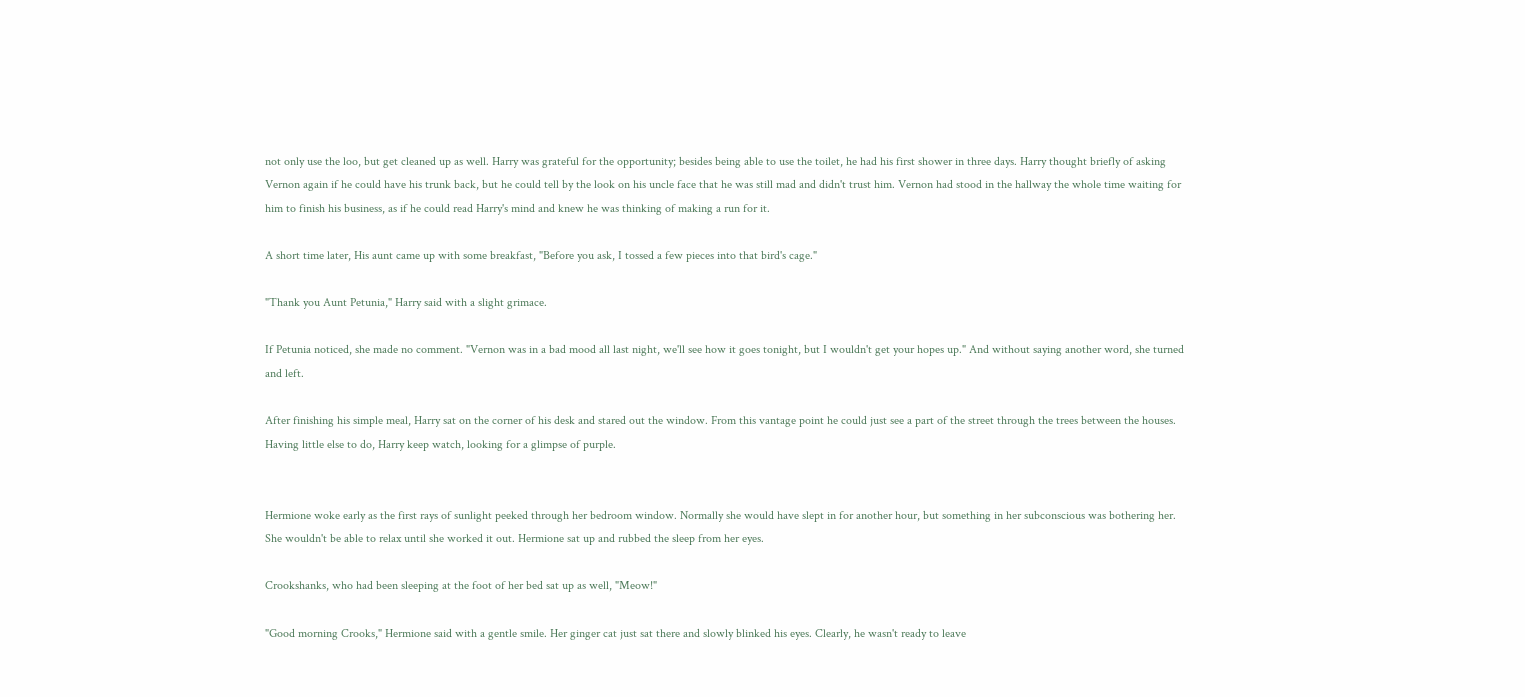not only use the loo, but get cleaned up as well. Harry was grateful for the opportunity; besides being able to use the toilet, he had his first shower in three days. Harry thought briefly of asking Vernon again if he could have his trunk back, but he could tell by the look on his uncle face that he was still mad and didn't trust him. Vernon had stood in the hallway the whole time waiting for him to finish his business, as if he could read Harry's mind and knew he was thinking of making a run for it.

A short time later, His aunt came up with some breakfast, "Before you ask, I tossed a few pieces into that bird's cage."

"Thank you Aunt Petunia," Harry said with a slight grimace.

If Petunia noticed, she made no comment. "Vernon was in a bad mood all last night, we'll see how it goes tonight, but I wouldn't get your hopes up." And without saying another word, she turned and left.

After finishing his simple meal, Harry sat on the corner of his desk and stared out the window. From this vantage point he could just see a part of the street through the trees between the houses. Having little else to do, Harry keep watch, looking for a glimpse of purple.


Hermione woke early as the first rays of sunlight peeked through her bedroom window. Normally she would have slept in for another hour, but something in her subconscious was bothering her. She wouldn't be able to relax until she worked it out. Hermione sat up and rubbed the sleep from her eyes.

Crookshanks, who had been sleeping at the foot of her bed sat up as well, "Meow!"

"Good morning Crooks," Hermione said with a gentle smile. Her ginger cat just sat there and slowly blinked his eyes. Clearly, he wasn't ready to leave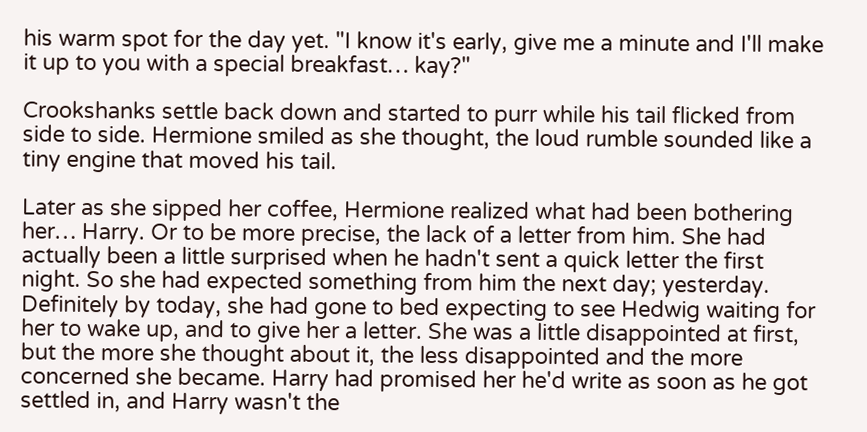his warm spot for the day yet. "I know it's early, give me a minute and I'll make it up to you with a special breakfast… kay?"

Crookshanks settle back down and started to purr while his tail flicked from side to side. Hermione smiled as she thought, the loud rumble sounded like a tiny engine that moved his tail.

Later as she sipped her coffee, Hermione realized what had been bothering her… Harry. Or to be more precise, the lack of a letter from him. She had actually been a little surprised when he hadn't sent a quick letter the first night. So she had expected something from him the next day; yesterday. Definitely by today, she had gone to bed expecting to see Hedwig waiting for her to wake up, and to give her a letter. She was a little disappointed at first, but the more she thought about it, the less disappointed and the more concerned she became. Harry had promised her he'd write as soon as he got settled in, and Harry wasn't the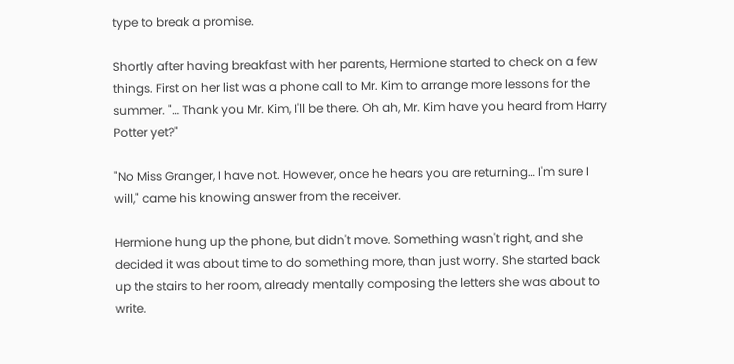type to break a promise.

Shortly after having breakfast with her parents, Hermione started to check on a few things. First on her list was a phone call to Mr. Kim to arrange more lessons for the summer. "… Thank you Mr. Kim, I'll be there. Oh ah, Mr. Kim have you heard from Harry Potter yet?"

"No Miss Granger, I have not. However, once he hears you are returning… I'm sure I will," came his knowing answer from the receiver.

Hermione hung up the phone, but didn't move. Something wasn't right, and she decided it was about time to do something more, than just worry. She started back up the stairs to her room, already mentally composing the letters she was about to write.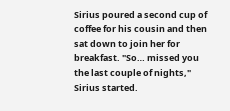Sirius poured a second cup of coffee for his cousin and then sat down to join her for breakfast. "So… missed you the last couple of nights," Sirius started.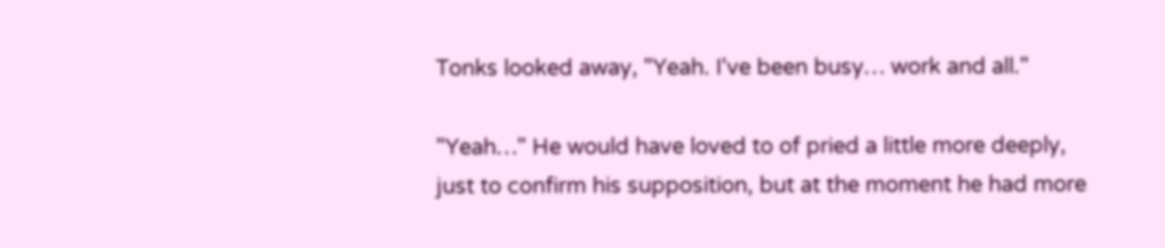Tonks looked away, "Yeah. I've been busy… work and all."

"Yeah…" He would have loved to of pried a little more deeply, just to confirm his supposition, but at the moment he had more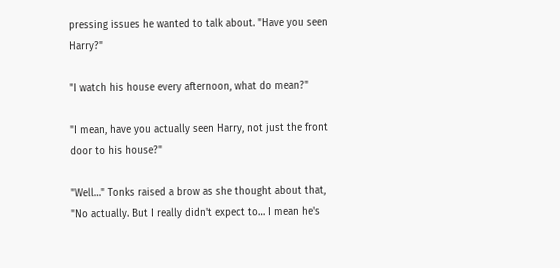pressing issues he wanted to talk about. "Have you seen Harry?"

"I watch his house every afternoon, what do mean?"

"I mean, have you actually seen Harry, not just the front door to his house?"

"Well…" Tonks raised a brow as she thought about that, "No actually. But I really didn't expect to… I mean he's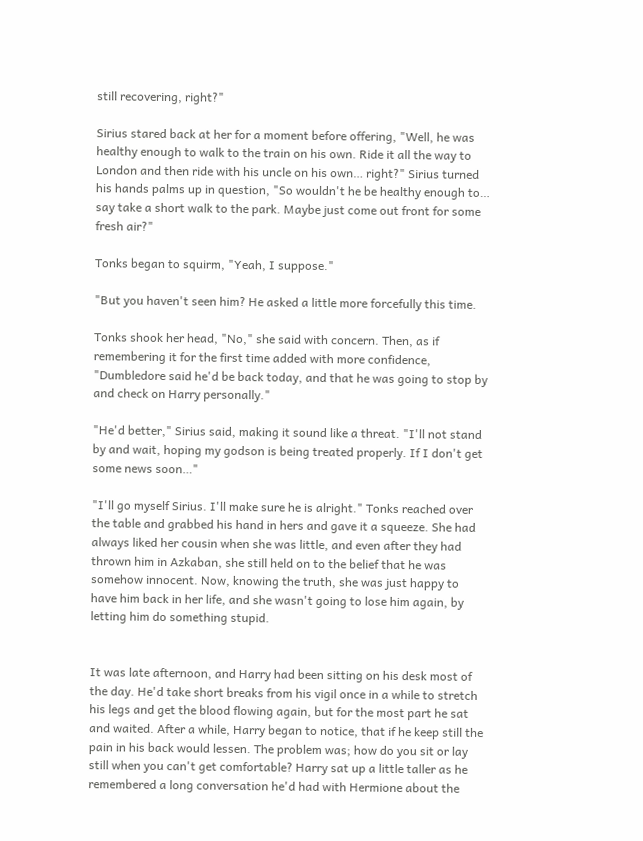still recovering, right?"

Sirius stared back at her for a moment before offering, "Well, he was healthy enough to walk to the train on his own. Ride it all the way to London and then ride with his uncle on his own… right?" Sirius turned his hands palms up in question, "So wouldn't he be healthy enough to… say take a short walk to the park. Maybe just come out front for some fresh air?"

Tonks began to squirm, "Yeah, I suppose."

"But you haven't seen him? He asked a little more forcefully this time.

Tonks shook her head, "No," she said with concern. Then, as if remembering it for the first time added with more confidence, "Dumbledore said he'd be back today, and that he was going to stop by and check on Harry personally."

"He'd better," Sirius said, making it sound like a threat. "I'll not stand by and wait, hoping my godson is being treated properly. If I don't get some news soon…"

"I'll go myself Sirius. I'll make sure he is alright." Tonks reached over the table and grabbed his hand in hers and gave it a squeeze. She had always liked her cousin when she was little, and even after they had thrown him in Azkaban, she still held on to the belief that he was somehow innocent. Now, knowing the truth, she was just happy to have him back in her life, and she wasn't going to lose him again, by letting him do something stupid.


It was late afternoon, and Harry had been sitting on his desk most of the day. He'd take short breaks from his vigil once in a while to stretch his legs and get the blood flowing again, but for the most part he sat and waited. After a while, Harry began to notice, that if he keep still the pain in his back would lessen. The problem was; how do you sit or lay still when you can't get comfortable? Harry sat up a little taller as he remembered a long conversation he'd had with Hermione about the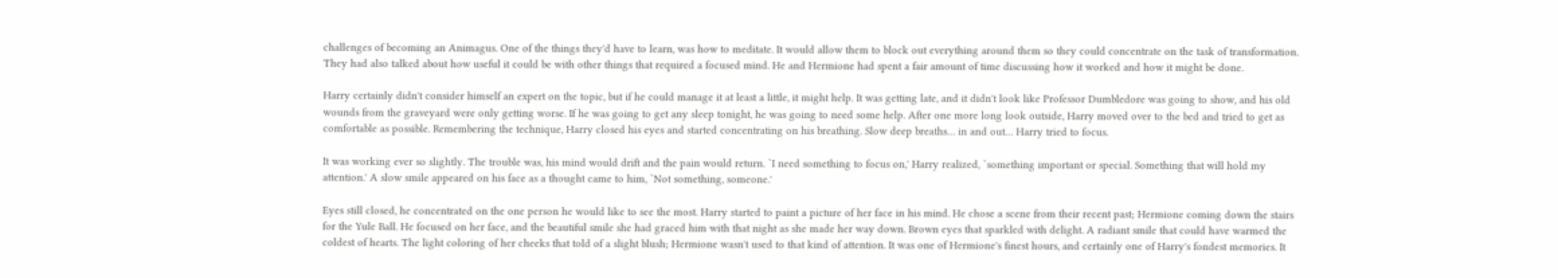challenges of becoming an Animagus. One of the things they'd have to learn, was how to meditate. It would allow them to block out everything around them so they could concentrate on the task of transformation. They had also talked about how useful it could be with other things that required a focused mind. He and Hermione had spent a fair amount of time discussing how it worked and how it might be done.

Harry certainly didn't consider himself an expert on the topic, but if he could manage it at least a little, it might help. It was getting late, and it didn't look like Professor Dumbledore was going to show, and his old wounds from the graveyard were only getting worse. If he was going to get any sleep tonight, he was going to need some help. After one more long look outside, Harry moved over to the bed and tried to get as comfortable as possible. Remembering the technique, Harry closed his eyes and started concentrating on his breathing. Slow deep breaths… in and out… Harry tried to focus.

It was working ever so slightly. The trouble was, his mind would drift and the pain would return. `I need something to focus on,' Harry realized, `something important or special. Something that will hold my attention.' A slow smile appeared on his face as a thought came to him, `Not something, someone.'

Eyes still closed, he concentrated on the one person he would like to see the most. Harry started to paint a picture of her face in his mind. He chose a scene from their recent past; Hermione coming down the stairs for the Yule Ball. He focused on her face, and the beautiful smile she had graced him with that night as she made her way down. Brown eyes that sparkled with delight. A radiant smile that could have warmed the coldest of hearts. The light coloring of her cheeks that told of a slight blush; Hermione wasn't used to that kind of attention. It was one of Hermione's finest hours, and certainly one of Harry's fondest memories. It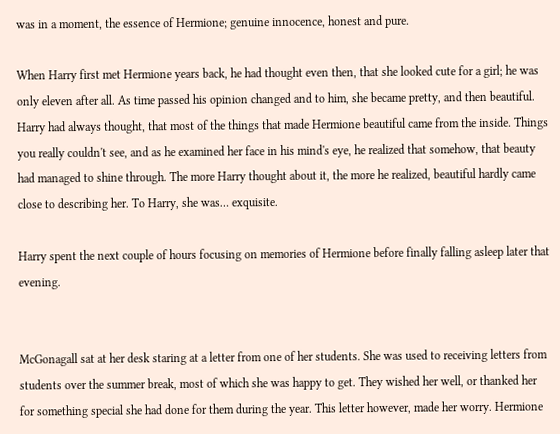was in a moment, the essence of Hermione; genuine innocence, honest and pure.

When Harry first met Hermione years back, he had thought even then, that she looked cute for a girl; he was only eleven after all. As time passed his opinion changed and to him, she became pretty, and then beautiful. Harry had always thought, that most of the things that made Hermione beautiful came from the inside. Things you really couldn't see, and as he examined her face in his mind's eye, he realized that somehow, that beauty had managed to shine through. The more Harry thought about it, the more he realized, beautiful hardly came close to describing her. To Harry, she was… exquisite.

Harry spent the next couple of hours focusing on memories of Hermione before finally falling asleep later that evening.


McGonagall sat at her desk staring at a letter from one of her students. She was used to receiving letters from students over the summer break, most of which she was happy to get. They wished her well, or thanked her for something special she had done for them during the year. This letter however, made her worry. Hermione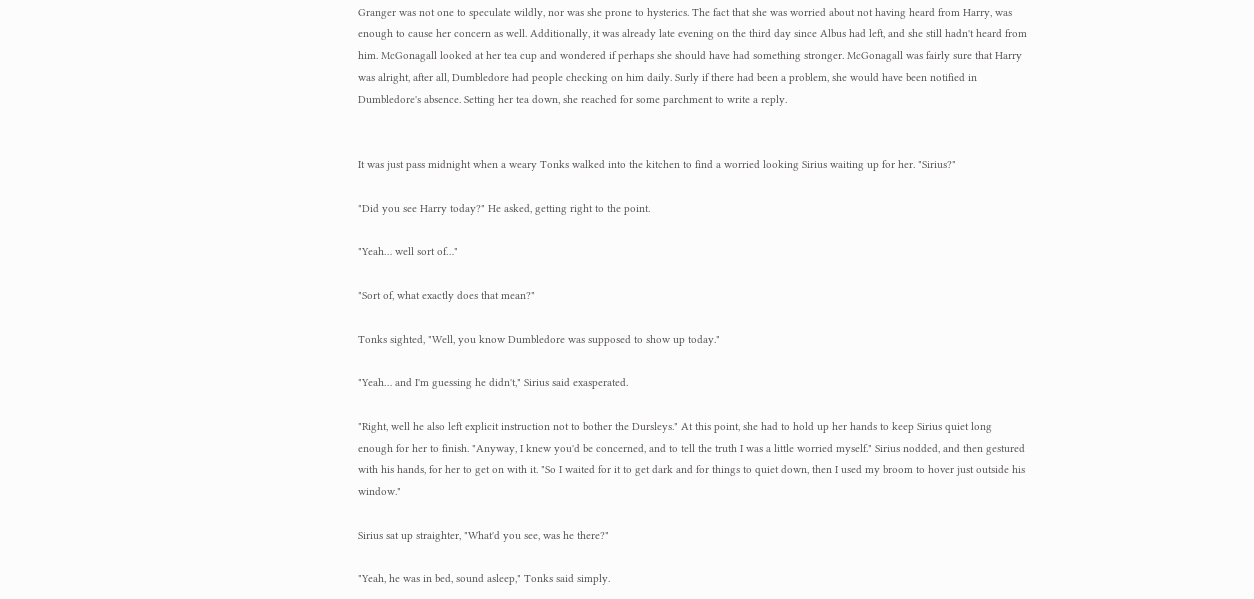Granger was not one to speculate wildly, nor was she prone to hysterics. The fact that she was worried about not having heard from Harry, was enough to cause her concern as well. Additionally, it was already late evening on the third day since Albus had left, and she still hadn't heard from him. McGonagall looked at her tea cup and wondered if perhaps she should have had something stronger. McGonagall was fairly sure that Harry was alright, after all, Dumbledore had people checking on him daily. Surly if there had been a problem, she would have been notified in Dumbledore's absence. Setting her tea down, she reached for some parchment to write a reply.


It was just pass midnight when a weary Tonks walked into the kitchen to find a worried looking Sirius waiting up for her. "Sirius?"

"Did you see Harry today?" He asked, getting right to the point.

"Yeah… well sort of…"

"Sort of, what exactly does that mean?"

Tonks sighted, "Well, you know Dumbledore was supposed to show up today."

"Yeah… and I'm guessing he didn't," Sirius said exasperated.

"Right, well he also left explicit instruction not to bother the Dursleys." At this point, she had to hold up her hands to keep Sirius quiet long enough for her to finish. "Anyway, I knew you'd be concerned, and to tell the truth I was a little worried myself." Sirius nodded, and then gestured with his hands, for her to get on with it. "So I waited for it to get dark and for things to quiet down, then I used my broom to hover just outside his window."

Sirius sat up straighter, "What'd you see, was he there?"

"Yeah, he was in bed, sound asleep," Tonks said simply.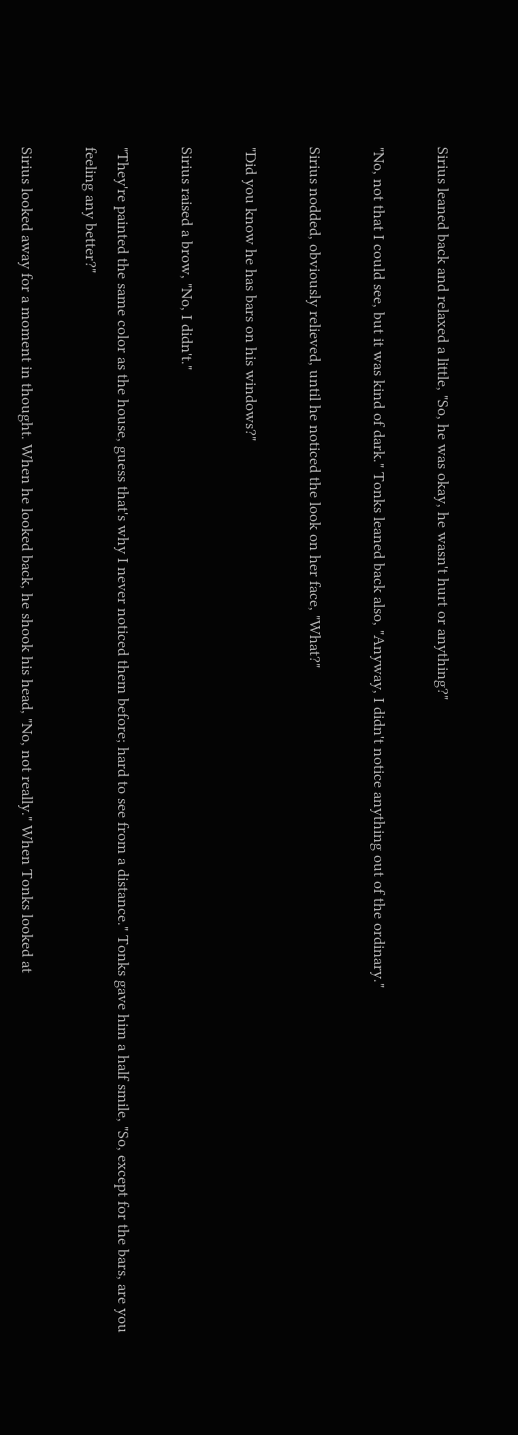Sirius leaned back and relaxed a little, "So, he was okay, he wasn't hurt or anything?"

"No, not that I could see, but it was kind of dark." Tonks leaned back also, "Anyway, I didn't notice anything out of the ordinary."

Sirius nodded, obviously relieved, until he noticed the look on her face, "What?"

"Did you know he has bars on his windows?"

Sirius raised a brow, "No, I didn't."

"They're painted the same color as the house, guess that's why I never noticed them before; hard to see from a distance." Tonks gave him a half smile, "So, except for the bars, are you feeling any better?"

Sirius looked away for a moment in thought. When he looked back, he shook his head, "No, not really." When Tonks looked at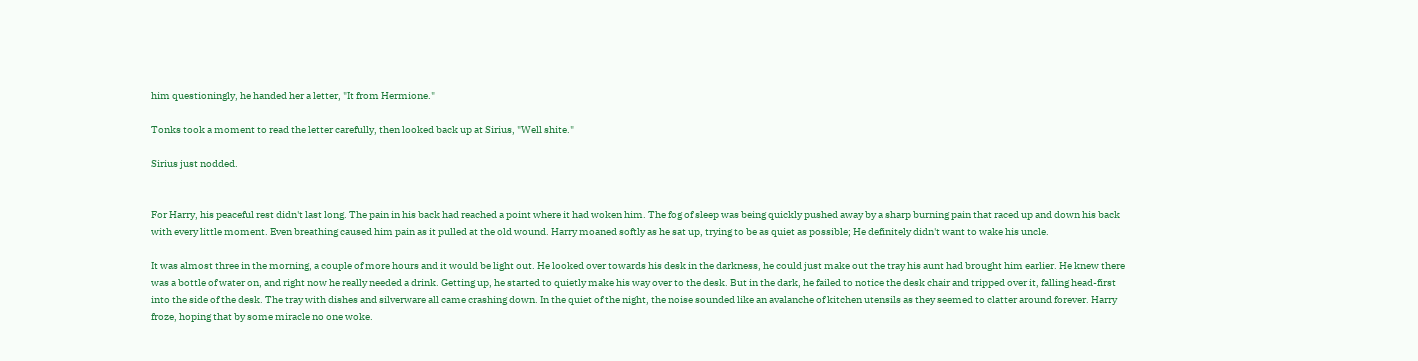him questioningly, he handed her a letter, "It from Hermione."

Tonks took a moment to read the letter carefully, then looked back up at Sirius, "Well shite."

Sirius just nodded.


For Harry, his peaceful rest didn't last long. The pain in his back had reached a point where it had woken him. The fog of sleep was being quickly pushed away by a sharp burning pain that raced up and down his back with every little moment. Even breathing caused him pain as it pulled at the old wound. Harry moaned softly as he sat up, trying to be as quiet as possible; He definitely didn't want to wake his uncle.

It was almost three in the morning, a couple of more hours and it would be light out. He looked over towards his desk in the darkness, he could just make out the tray his aunt had brought him earlier. He knew there was a bottle of water on, and right now he really needed a drink. Getting up, he started to quietly make his way over to the desk. But in the dark, he failed to notice the desk chair and tripped over it, falling head-first into the side of the desk. The tray with dishes and silverware all came crashing down. In the quiet of the night, the noise sounded like an avalanche of kitchen utensils as they seemed to clatter around forever. Harry froze, hoping that by some miracle no one woke.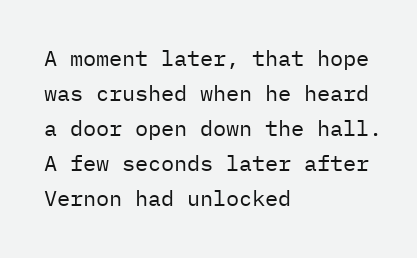A moment later, that hope was crushed when he heard a door open down the hall. A few seconds later after Vernon had unlocked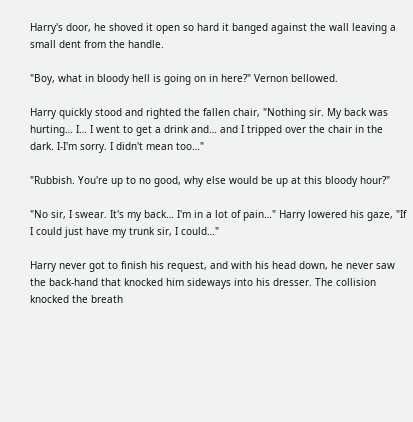Harry's door, he shoved it open so hard it banged against the wall leaving a small dent from the handle.

"Boy, what in bloody hell is going on in here?" Vernon bellowed.

Harry quickly stood and righted the fallen chair, "Nothing sir. My back was hurting… I… I went to get a drink and… and I tripped over the chair in the dark. I-I'm sorry. I didn't mean too…"

"Rubbish. You're up to no good, why else would be up at this bloody hour?"

"No sir, I swear. It's my back… I'm in a lot of pain…" Harry lowered his gaze, "If I could just have my trunk sir, I could…"

Harry never got to finish his request, and with his head down, he never saw the back-hand that knocked him sideways into his dresser. The collision knocked the breath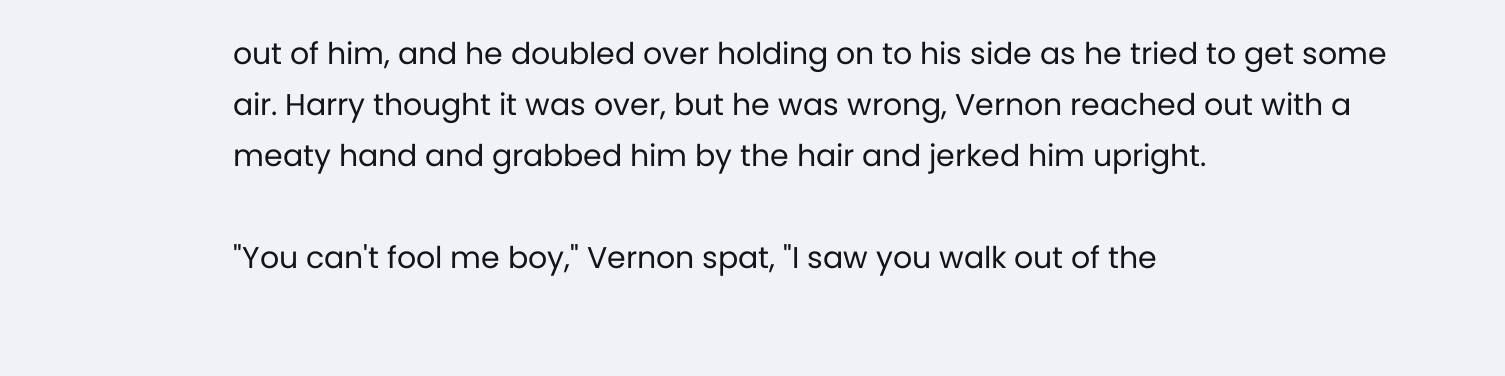out of him, and he doubled over holding on to his side as he tried to get some air. Harry thought it was over, but he was wrong, Vernon reached out with a meaty hand and grabbed him by the hair and jerked him upright.

"You can't fool me boy," Vernon spat, "I saw you walk out of the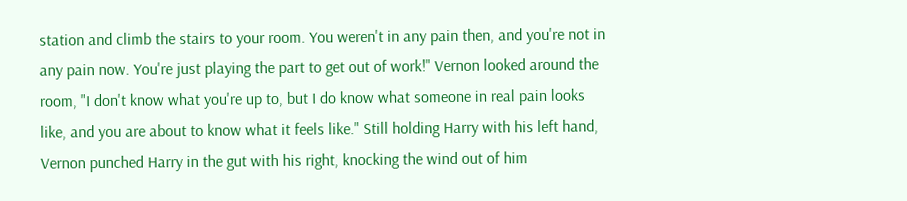station and climb the stairs to your room. You weren't in any pain then, and you're not in any pain now. You're just playing the part to get out of work!" Vernon looked around the room, "I don't know what you're up to, but I do know what someone in real pain looks like, and you are about to know what it feels like." Still holding Harry with his left hand, Vernon punched Harry in the gut with his right, knocking the wind out of him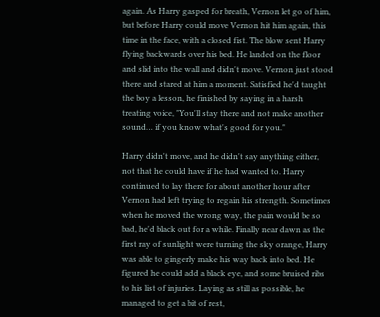again. As Harry gasped for breath, Vernon let go of him, but before Harry could move Vernon hit him again, this time in the face, with a closed fist. The blow sent Harry flying backwards over his bed. He landed on the floor and slid into the wall and didn't move. Vernon just stood there and stared at him a moment. Satisfied he'd taught the boy a lesson, he finished by saying in a harsh treating voice, "You'll stay there and not make another sound… if you know what's good for you."

Harry didn't move, and he didn't say anything either, not that he could have if he had wanted to. Harry continued to lay there for about another hour after Vernon had left trying to regain his strength. Sometimes when he moved the wrong way, the pain would be so bad, he'd black out for a while. Finally near dawn as the first ray of sunlight were turning the sky orange, Harry was able to gingerly make his way back into bed. He figured he could add a black eye, and some bruised ribs to his list of injuries. Laying as still as possible, he managed to get a bit of rest,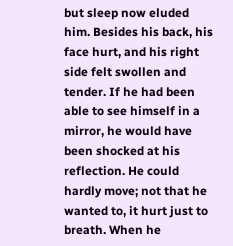but sleep now eluded him. Besides his back, his face hurt, and his right side felt swollen and tender. If he had been able to see himself in a mirror, he would have been shocked at his reflection. He could hardly move; not that he wanted to, it hurt just to breath. When he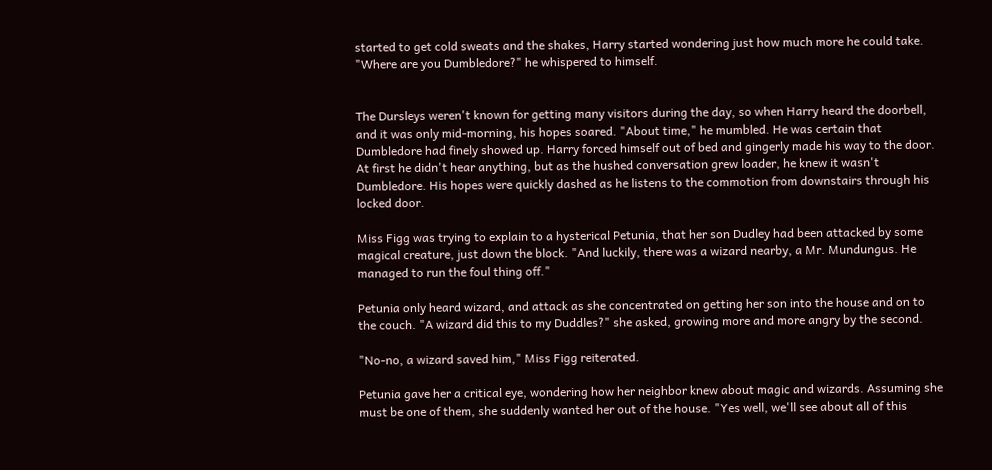started to get cold sweats and the shakes, Harry started wondering just how much more he could take. "Where are you Dumbledore?" he whispered to himself.


The Dursleys weren't known for getting many visitors during the day, so when Harry heard the doorbell, and it was only mid-morning, his hopes soared. "About time," he mumbled. He was certain that Dumbledore had finely showed up. Harry forced himself out of bed and gingerly made his way to the door. At first he didn't hear anything, but as the hushed conversation grew loader, he knew it wasn't Dumbledore. His hopes were quickly dashed as he listens to the commotion from downstairs through his locked door.

Miss Figg was trying to explain to a hysterical Petunia, that her son Dudley had been attacked by some magical creature, just down the block. "And luckily, there was a wizard nearby, a Mr. Mundungus. He managed to run the foul thing off."

Petunia only heard wizard, and attack as she concentrated on getting her son into the house and on to the couch. "A wizard did this to my Duddles?" she asked, growing more and more angry by the second.

"No-no, a wizard saved him," Miss Figg reiterated.

Petunia gave her a critical eye, wondering how her neighbor knew about magic and wizards. Assuming she must be one of them, she suddenly wanted her out of the house. "Yes well, we'll see about all of this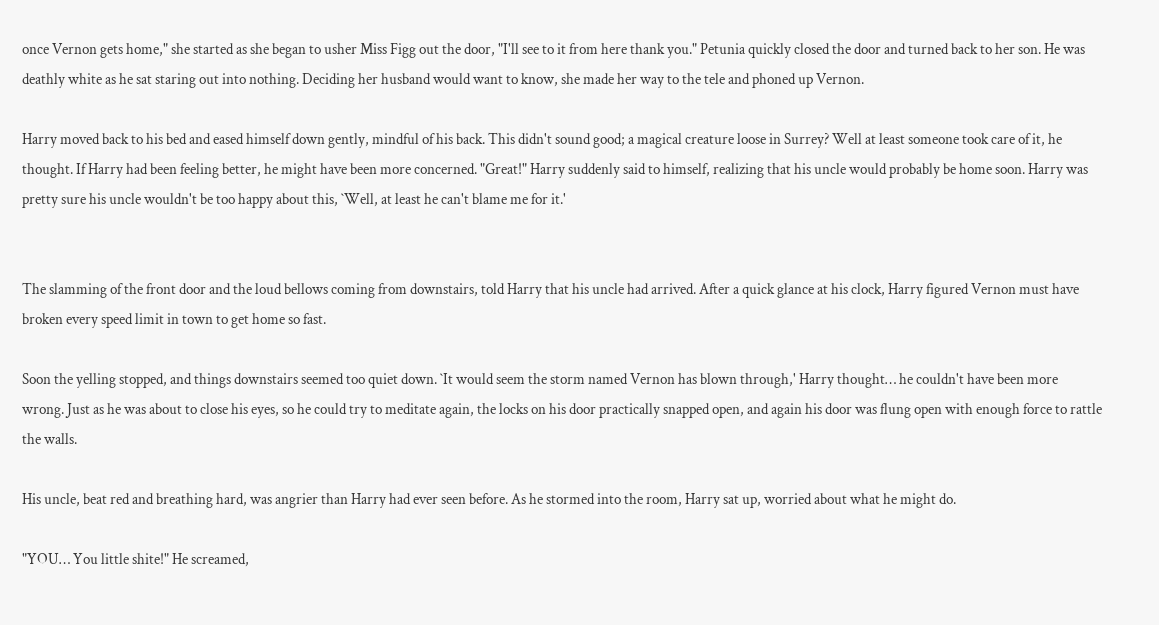once Vernon gets home," she started as she began to usher Miss Figg out the door, "I'll see to it from here thank you." Petunia quickly closed the door and turned back to her son. He was deathly white as he sat staring out into nothing. Deciding her husband would want to know, she made her way to the tele and phoned up Vernon.

Harry moved back to his bed and eased himself down gently, mindful of his back. This didn't sound good; a magical creature loose in Surrey? Well at least someone took care of it, he thought. If Harry had been feeling better, he might have been more concerned. "Great!" Harry suddenly said to himself, realizing that his uncle would probably be home soon. Harry was pretty sure his uncle wouldn't be too happy about this, `Well, at least he can't blame me for it.'


The slamming of the front door and the loud bellows coming from downstairs, told Harry that his uncle had arrived. After a quick glance at his clock, Harry figured Vernon must have broken every speed limit in town to get home so fast.

Soon the yelling stopped, and things downstairs seemed too quiet down. `It would seem the storm named Vernon has blown through,' Harry thought… he couldn't have been more wrong. Just as he was about to close his eyes, so he could try to meditate again, the locks on his door practically snapped open, and again his door was flung open with enough force to rattle the walls.

His uncle, beat red and breathing hard, was angrier than Harry had ever seen before. As he stormed into the room, Harry sat up, worried about what he might do.

"YOU… You little shite!" He screamed,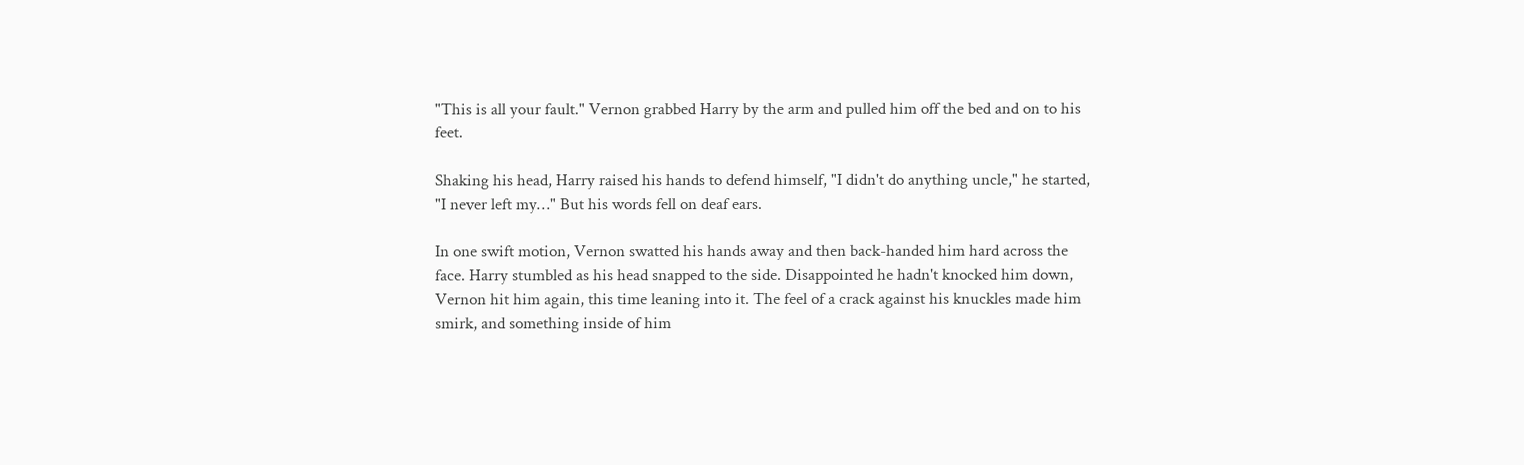"This is all your fault." Vernon grabbed Harry by the arm and pulled him off the bed and on to his feet.

Shaking his head, Harry raised his hands to defend himself, "I didn't do anything uncle," he started, "I never left my…" But his words fell on deaf ears.

In one swift motion, Vernon swatted his hands away and then back-handed him hard across the face. Harry stumbled as his head snapped to the side. Disappointed he hadn't knocked him down, Vernon hit him again, this time leaning into it. The feel of a crack against his knuckles made him smirk, and something inside of him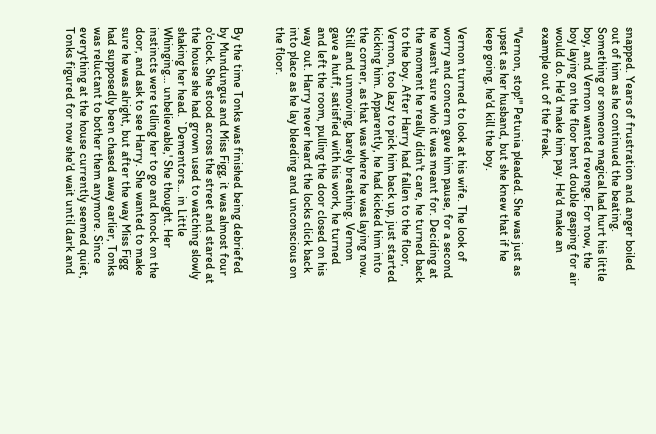snapped. Years of frustration and anger boiled out of him as he continued the beating. Something or someone magical had hurt his little boy, and Vernon wanted revenge. For now, the boy laying on the floor bent double gasping for air would do. He'd make him pay. He'd make an example out of the freak.

"Vernon, stop!" Petunia pleaded. She was just as upset as her husband, but she knew that if he keep going, he'd kill the boy.

Vernon turned to look at his wife. The look of worry and concern gave him pause, for a second he wasn't sure who it was meant for. Deciding at the moment he really didn't care, he turned back to the boy. After Harry had fallen to the floor, Vernon, too lazy to pick him back up, just started kicking him. Apparently, he had kicked him into the corner, as that was where he was laying now. Still and unmoving, barely breathing. Vernon gave a huff, satisfied with his work, he turned and left the room, pulling the door closed on his way out. Harry never heard the locks click back into place as he lay bleeding and unconscious on the floor.


By the time Tonks was finished being debriefed by Mundungus and Miss Figg, it was almost four o'clock. She stood across the street and stared at the house she had grown used to watching slowly shaking her head. `Dementors… in Little Whinging… unbelievable,' She thought. Her instincts were telling her to go and knock on the door, and ask to see Harry. She wanted to make sure he was alright, but after the way Miss Figg had supposedly been chased away earlier, Tonks was reluctant to bother them anymore. Since everything at the house currently seemed quiet, Tonks figured for now she'd wait until dark and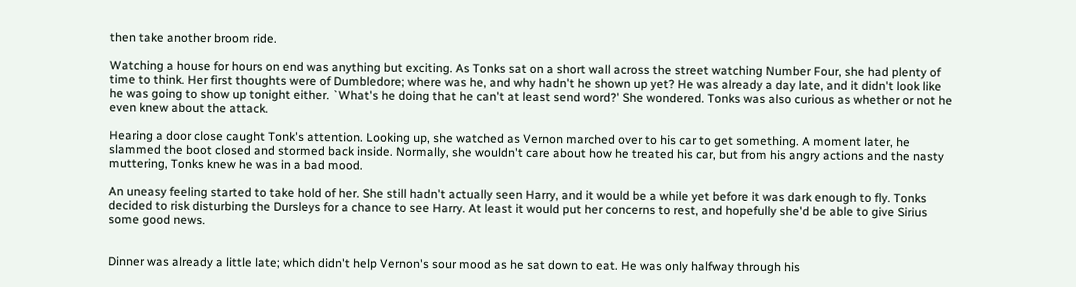then take another broom ride.

Watching a house for hours on end was anything but exciting. As Tonks sat on a short wall across the street watching Number Four, she had plenty of time to think. Her first thoughts were of Dumbledore; where was he, and why hadn't he shown up yet? He was already a day late, and it didn't look like he was going to show up tonight either. `What's he doing that he can't at least send word?' She wondered. Tonks was also curious as whether or not he even knew about the attack.

Hearing a door close caught Tonk's attention. Looking up, she watched as Vernon marched over to his car to get something. A moment later, he slammed the boot closed and stormed back inside. Normally, she wouldn't care about how he treated his car, but from his angry actions and the nasty muttering, Tonks knew he was in a bad mood.

An uneasy feeling started to take hold of her. She still hadn't actually seen Harry, and it would be a while yet before it was dark enough to fly. Tonks decided to risk disturbing the Dursleys for a chance to see Harry. At least it would put her concerns to rest, and hopefully she'd be able to give Sirius some good news.


Dinner was already a little late; which didn't help Vernon's sour mood as he sat down to eat. He was only halfway through his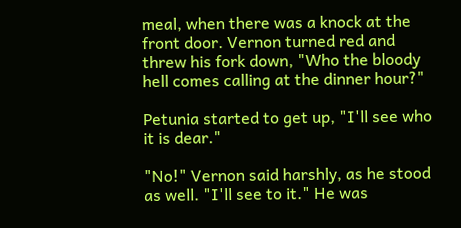meal, when there was a knock at the front door. Vernon turned red and threw his fork down, "Who the bloody hell comes calling at the dinner hour?"

Petunia started to get up, "I'll see who it is dear."

"No!" Vernon said harshly, as he stood as well. "I'll see to it." He was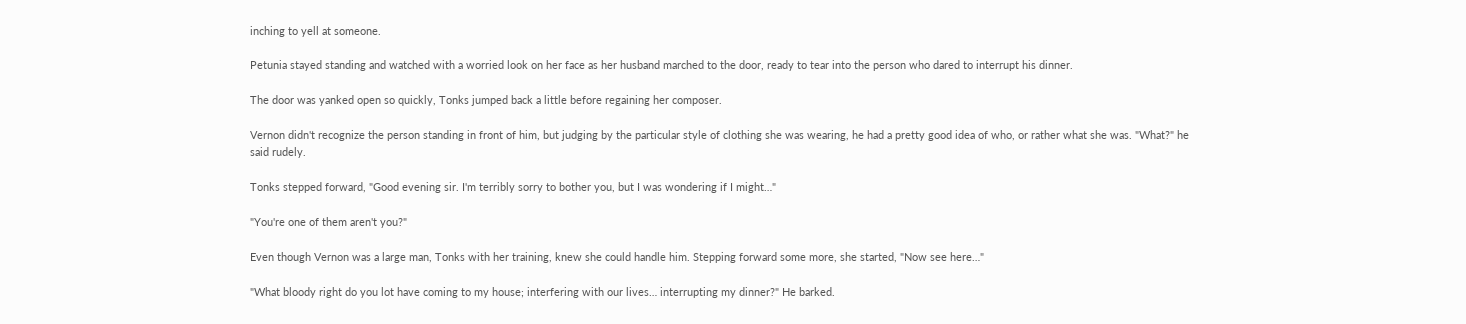inching to yell at someone.

Petunia stayed standing and watched with a worried look on her face as her husband marched to the door, ready to tear into the person who dared to interrupt his dinner.

The door was yanked open so quickly, Tonks jumped back a little before regaining her composer.

Vernon didn't recognize the person standing in front of him, but judging by the particular style of clothing she was wearing, he had a pretty good idea of who, or rather what she was. "What?" he said rudely.

Tonks stepped forward, "Good evening sir. I'm terribly sorry to bother you, but I was wondering if I might…"

"You're one of them aren't you?"

Even though Vernon was a large man, Tonks with her training, knew she could handle him. Stepping forward some more, she started, "Now see here…"

"What bloody right do you lot have coming to my house; interfering with our lives… interrupting my dinner?" He barked.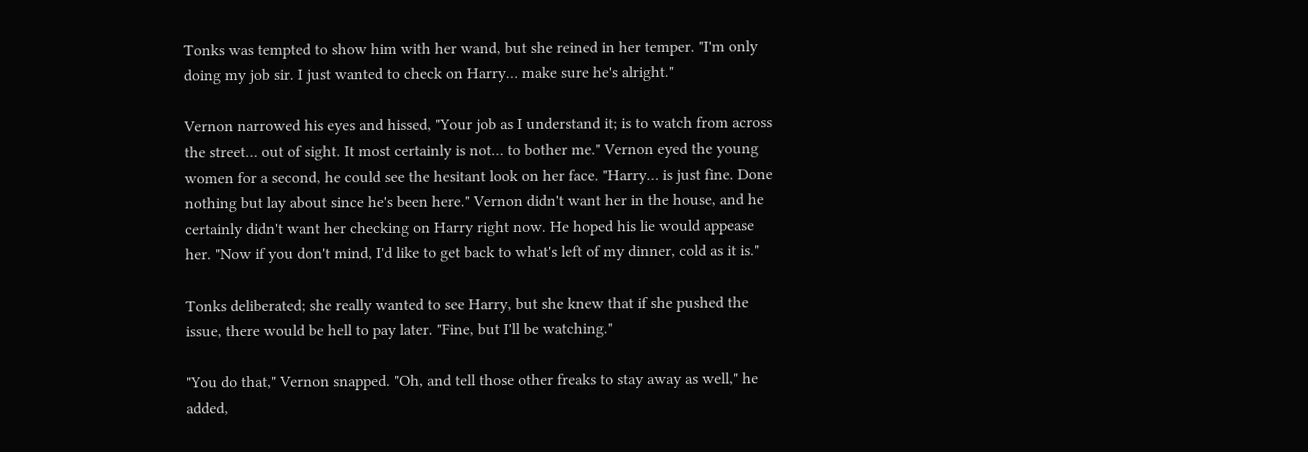Tonks was tempted to show him with her wand, but she reined in her temper. "I'm only doing my job sir. I just wanted to check on Harry… make sure he's alright."

Vernon narrowed his eyes and hissed, "Your job as I understand it; is to watch from across the street… out of sight. It most certainly is not… to bother me." Vernon eyed the young women for a second, he could see the hesitant look on her face. "Harry… is just fine. Done nothing but lay about since he's been here." Vernon didn't want her in the house, and he certainly didn't want her checking on Harry right now. He hoped his lie would appease her. "Now if you don't mind, I'd like to get back to what's left of my dinner, cold as it is."

Tonks deliberated; she really wanted to see Harry, but she knew that if she pushed the issue, there would be hell to pay later. "Fine, but I'll be watching."

"You do that," Vernon snapped. "Oh, and tell those other freaks to stay away as well," he added,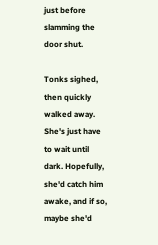just before slamming the door shut.

Tonks sighed, then quickly walked away. She's just have to wait until dark. Hopefully, she'd catch him awake, and if so, maybe she'd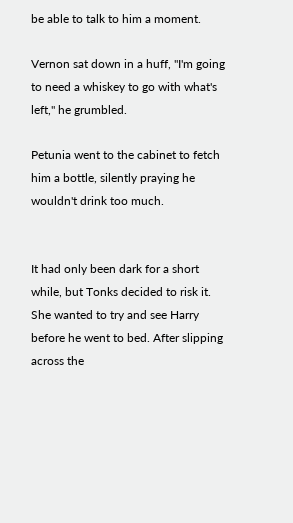be able to talk to him a moment.

Vernon sat down in a huff, "I'm going to need a whiskey to go with what's left," he grumbled.

Petunia went to the cabinet to fetch him a bottle, silently praying he wouldn't drink too much.


It had only been dark for a short while, but Tonks decided to risk it. She wanted to try and see Harry before he went to bed. After slipping across the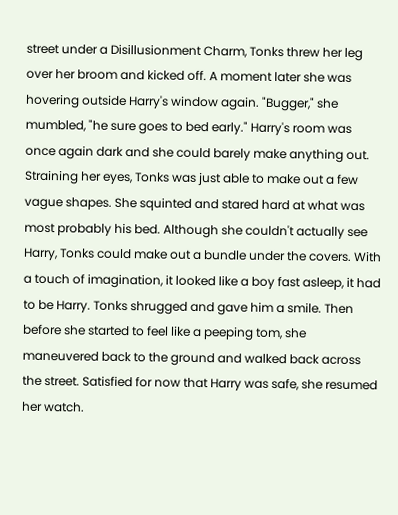street under a Disillusionment Charm, Tonks threw her leg over her broom and kicked off. A moment later she was hovering outside Harry's window again. "Bugger," she mumbled, "he sure goes to bed early." Harry's room was once again dark and she could barely make anything out. Straining her eyes, Tonks was just able to make out a few vague shapes. She squinted and stared hard at what was most probably his bed. Although she couldn't actually see Harry, Tonks could make out a bundle under the covers. With a touch of imagination, it looked like a boy fast asleep, it had to be Harry. Tonks shrugged and gave him a smile. Then before she started to feel like a peeping tom, she maneuvered back to the ground and walked back across the street. Satisfied for now that Harry was safe, she resumed her watch.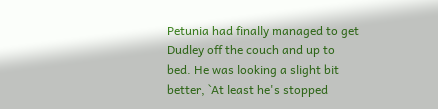Petunia had finally managed to get Dudley off the couch and up to bed. He was looking a slight bit better, `At least he's stopped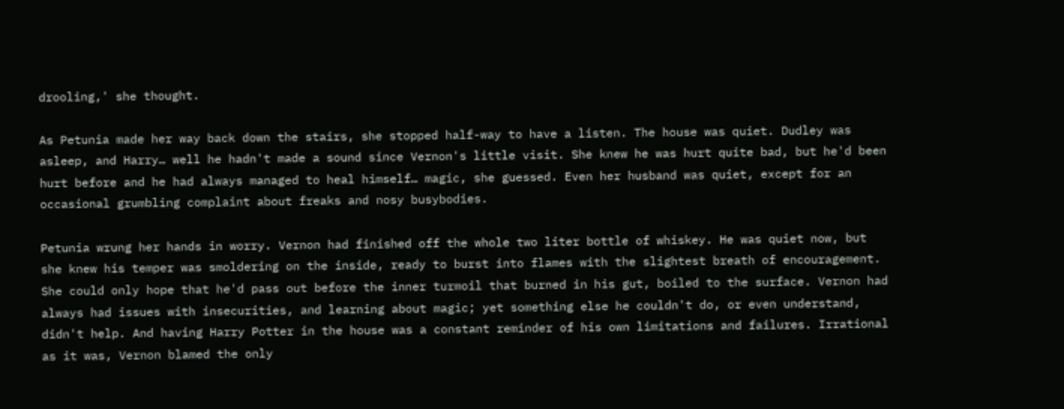drooling,' she thought.

As Petunia made her way back down the stairs, she stopped half-way to have a listen. The house was quiet. Dudley was asleep, and Harry… well he hadn't made a sound since Vernon's little visit. She knew he was hurt quite bad, but he'd been hurt before and he had always managed to heal himself… magic, she guessed. Even her husband was quiet, except for an occasional grumbling complaint about freaks and nosy busybodies.

Petunia wrung her hands in worry. Vernon had finished off the whole two liter bottle of whiskey. He was quiet now, but she knew his temper was smoldering on the inside, ready to burst into flames with the slightest breath of encouragement. She could only hope that he'd pass out before the inner turmoil that burned in his gut, boiled to the surface. Vernon had always had issues with insecurities, and learning about magic; yet something else he couldn't do, or even understand, didn't help. And having Harry Potter in the house was a constant reminder of his own limitations and failures. Irrational as it was, Vernon blamed the only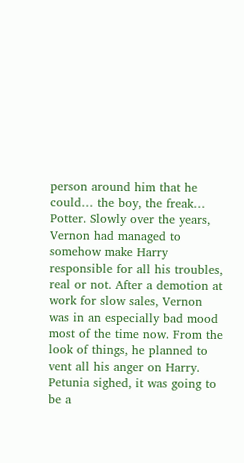person around him that he could… the boy, the freak… Potter. Slowly over the years, Vernon had managed to somehow make Harry responsible for all his troubles, real or not. After a demotion at work for slow sales, Vernon was in an especially bad mood most of the time now. From the look of things, he planned to vent all his anger on Harry. Petunia sighed, it was going to be a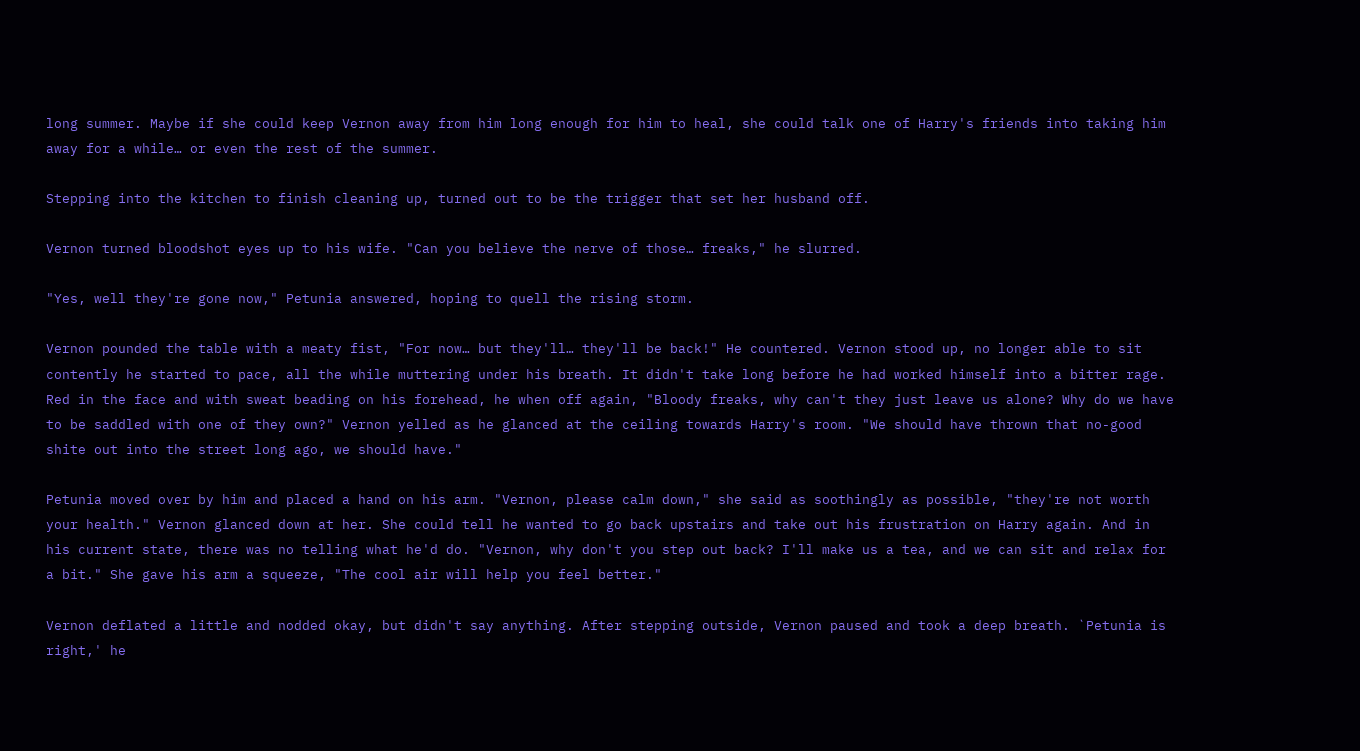long summer. Maybe if she could keep Vernon away from him long enough for him to heal, she could talk one of Harry's friends into taking him away for a while… or even the rest of the summer.

Stepping into the kitchen to finish cleaning up, turned out to be the trigger that set her husband off.

Vernon turned bloodshot eyes up to his wife. "Can you believe the nerve of those… freaks," he slurred.

"Yes, well they're gone now," Petunia answered, hoping to quell the rising storm.

Vernon pounded the table with a meaty fist, "For now… but they'll… they'll be back!" He countered. Vernon stood up, no longer able to sit contently he started to pace, all the while muttering under his breath. It didn't take long before he had worked himself into a bitter rage. Red in the face and with sweat beading on his forehead, he when off again, "Bloody freaks, why can't they just leave us alone? Why do we have to be saddled with one of they own?" Vernon yelled as he glanced at the ceiling towards Harry's room. "We should have thrown that no-good shite out into the street long ago, we should have."

Petunia moved over by him and placed a hand on his arm. "Vernon, please calm down," she said as soothingly as possible, "they're not worth your health." Vernon glanced down at her. She could tell he wanted to go back upstairs and take out his frustration on Harry again. And in his current state, there was no telling what he'd do. "Vernon, why don't you step out back? I'll make us a tea, and we can sit and relax for a bit." She gave his arm a squeeze, "The cool air will help you feel better."

Vernon deflated a little and nodded okay, but didn't say anything. After stepping outside, Vernon paused and took a deep breath. `Petunia is right,' he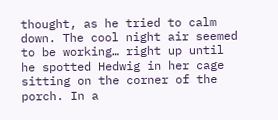thought, as he tried to calm down. The cool night air seemed to be working… right up until he spotted Hedwig in her cage sitting on the corner of the porch. In a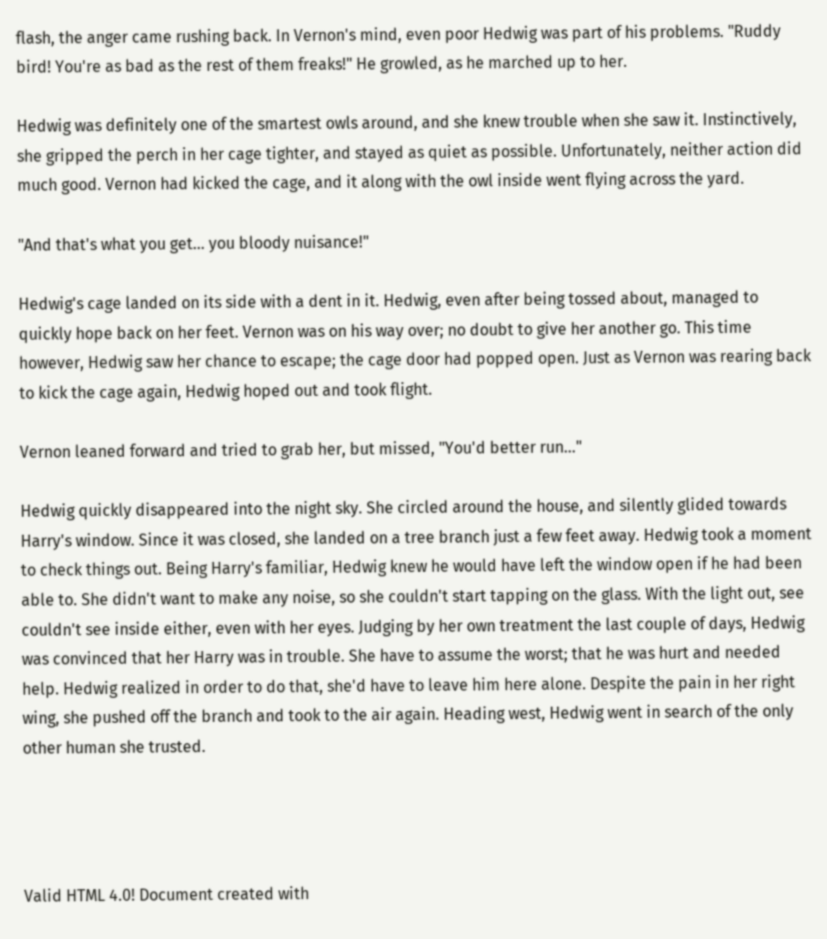flash, the anger came rushing back. In Vernon's mind, even poor Hedwig was part of his problems. "Ruddy bird! You're as bad as the rest of them freaks!" He growled, as he marched up to her.

Hedwig was definitely one of the smartest owls around, and she knew trouble when she saw it. Instinctively, she gripped the perch in her cage tighter, and stayed as quiet as possible. Unfortunately, neither action did much good. Vernon had kicked the cage, and it along with the owl inside went flying across the yard.

"And that's what you get… you bloody nuisance!"

Hedwig's cage landed on its side with a dent in it. Hedwig, even after being tossed about, managed to quickly hope back on her feet. Vernon was on his way over; no doubt to give her another go. This time however, Hedwig saw her chance to escape; the cage door had popped open. Just as Vernon was rearing back to kick the cage again, Hedwig hoped out and took flight.

Vernon leaned forward and tried to grab her, but missed, "You'd better run…"

Hedwig quickly disappeared into the night sky. She circled around the house, and silently glided towards Harry's window. Since it was closed, she landed on a tree branch just a few feet away. Hedwig took a moment to check things out. Being Harry's familiar, Hedwig knew he would have left the window open if he had been able to. She didn't want to make any noise, so she couldn't start tapping on the glass. With the light out, see couldn't see inside either, even with her eyes. Judging by her own treatment the last couple of days, Hedwig was convinced that her Harry was in trouble. She have to assume the worst; that he was hurt and needed help. Hedwig realized in order to do that, she'd have to leave him here alone. Despite the pain in her right wing, she pushed off the branch and took to the air again. Heading west, Hedwig went in search of the only other human she trusted.




Valid HTML 4.0! Document created with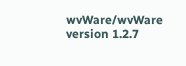wvWare/wvWare version 1.2.7